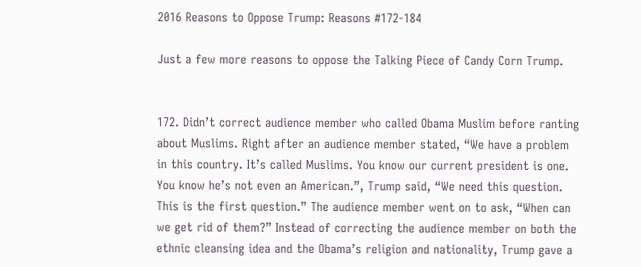2016 Reasons to Oppose Trump: Reasons #172-184

Just a few more reasons to oppose the Talking Piece of Candy Corn Trump.


172. Didn’t correct audience member who called Obama Muslim before ranting about Muslims. Right after an audience member stated, “We have a problem in this country. It’s called Muslims. You know our current president is one. You know he’s not even an American.”, Trump said, “We need this question. This is the first question.” The audience member went on to ask, “When can we get rid of them?” Instead of correcting the audience member on both the ethnic cleansing idea and the Obama’s religion and nationality, Trump gave a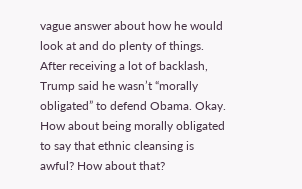vague answer about how he would look at and do plenty of things. After receiving a lot of backlash, Trump said he wasn’t “morally obligated” to defend Obama. Okay. How about being morally obligated to say that ethnic cleansing is awful? How about that?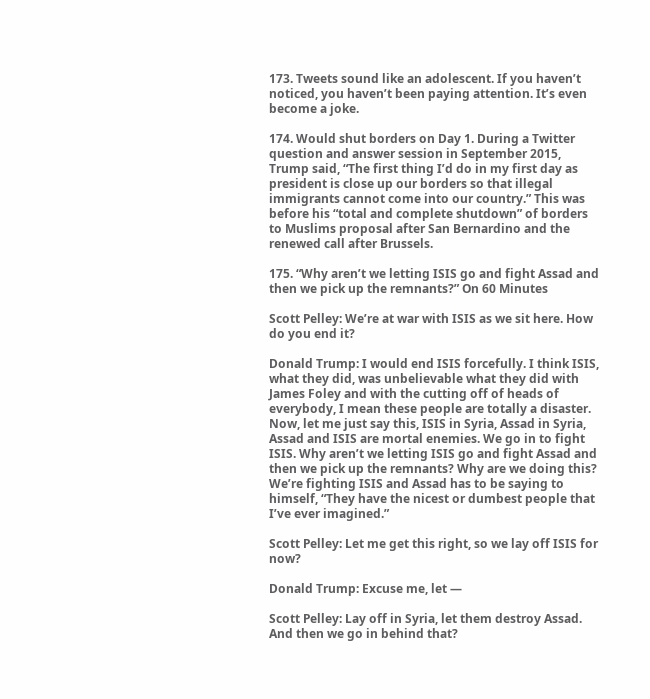173. Tweets sound like an adolescent. If you haven’t noticed, you haven’t been paying attention. It’s even become a joke.

174. Would shut borders on Day 1. During a Twitter question and answer session in September 2015, Trump said, “The first thing I’d do in my first day as president is close up our borders so that illegal immigrants cannot come into our country.” This was before his “total and complete shutdown” of borders to Muslims proposal after San Bernardino and the renewed call after Brussels.

175. “Why aren’t we letting ISIS go and fight Assad and then we pick up the remnants?” On 60 Minutes

Scott Pelley: We’re at war with ISIS as we sit here. How do you end it?

Donald Trump: I would end ISIS forcefully. I think ISIS, what they did, was unbelievable what they did with James Foley and with the cutting off of heads of everybody, I mean these people are totally a disaster. Now, let me just say this, ISIS in Syria, Assad in Syria, Assad and ISIS are mortal enemies. We go in to fight ISIS. Why aren’t we letting ISIS go and fight Assad and then we pick up the remnants? Why are we doing this? We’re fighting ISIS and Assad has to be saying to himself, “They have the nicest or dumbest people that I’ve ever imagined.”

Scott Pelley: Let me get this right, so we lay off ISIS for now?

Donald Trump: Excuse me, let —

Scott Pelley: Lay off in Syria, let them destroy Assad. And then we go in behind that?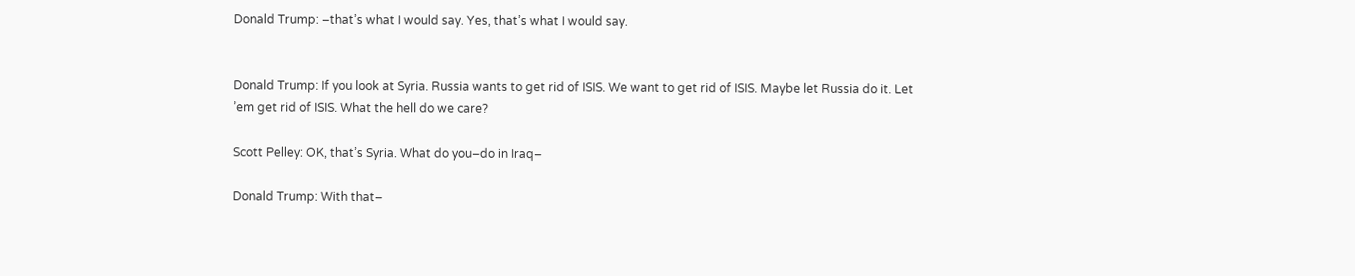Donald Trump: –that’s what I would say. Yes, that’s what I would say.


Donald Trump: If you look at Syria. Russia wants to get rid of ISIS. We want to get rid of ISIS. Maybe let Russia do it. Let ’em get rid of ISIS. What the hell do we care?

Scott Pelley: OK, that’s Syria. What do you–do in Iraq–

Donald Trump: With that–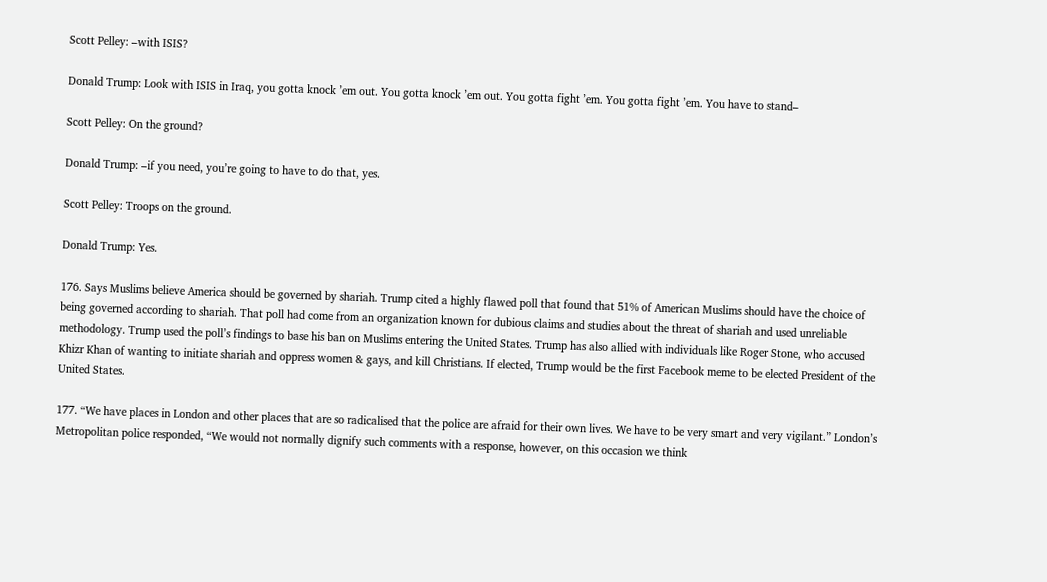Scott Pelley: –with ISIS?

Donald Trump: Look with ISIS in Iraq, you gotta knock ’em out. You gotta knock ’em out. You gotta fight ’em. You gotta fight ’em. You have to stand–

Scott Pelley: On the ground?

Donald Trump: –if you need, you’re going to have to do that, yes.

Scott Pelley: Troops on the ground.

Donald Trump: Yes.

176. Says Muslims believe America should be governed by shariah. Trump cited a highly flawed poll that found that 51% of American Muslims should have the choice of being governed according to shariah. That poll had come from an organization known for dubious claims and studies about the threat of shariah and used unreliable methodology. Trump used the poll’s findings to base his ban on Muslims entering the United States. Trump has also allied with individuals like Roger Stone, who accused Khizr Khan of wanting to initiate shariah and oppress women & gays, and kill Christians. If elected, Trump would be the first Facebook meme to be elected President of the United States.

177. “We have places in London and other places that are so radicalised that the police are afraid for their own lives. We have to be very smart and very vigilant.” London’s Metropolitan police responded, “We would not normally dignify such comments with a response, however, on this occasion we think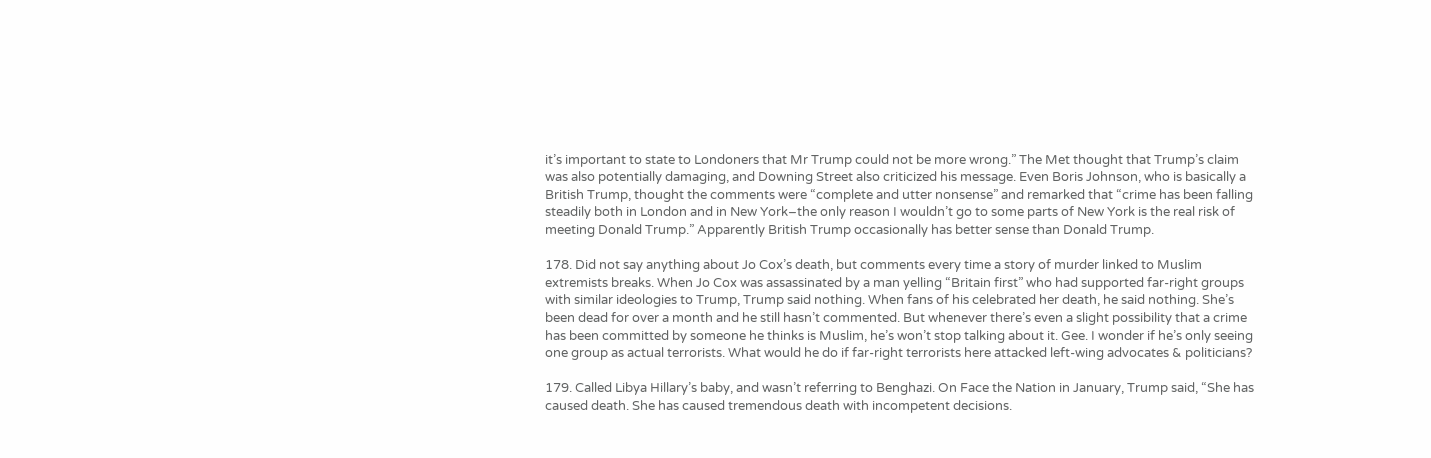it’s important to state to Londoners that Mr Trump could not be more wrong.” The Met thought that Trump’s claim was also potentially damaging, and Downing Street also criticized his message. Even Boris Johnson, who is basically a British Trump, thought the comments were “complete and utter nonsense” and remarked that “crime has been falling steadily both in London and in New York–the only reason I wouldn’t go to some parts of New York is the real risk of meeting Donald Trump.” Apparently British Trump occasionally has better sense than Donald Trump.

178. Did not say anything about Jo Cox’s death, but comments every time a story of murder linked to Muslim extremists breaks. When Jo Cox was assassinated by a man yelling “Britain first” who had supported far-right groups with similar ideologies to Trump, Trump said nothing. When fans of his celebrated her death, he said nothing. She’s been dead for over a month and he still hasn’t commented. But whenever there’s even a slight possibility that a crime has been committed by someone he thinks is Muslim, he’s won’t stop talking about it. Gee. I wonder if he’s only seeing one group as actual terrorists. What would he do if far-right terrorists here attacked left-wing advocates & politicians?

179. Called Libya Hillary’s baby, and wasn’t referring to Benghazi. On Face the Nation in January, Trump said, “She has caused death. She has caused tremendous death with incompetent decisions.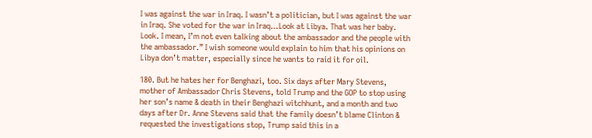I was against the war in Iraq. I wasn’t a politician, but I was against the war in Iraq. She voted for the war in Iraq…Look at Libya. That was her baby. Look. I mean, I’m not even talking about the ambassador and the people with the ambassador.” I wish someone would explain to him that his opinions on Libya don’t matter, especially since he wants to raid it for oil.

180. But he hates her for Benghazi, too. Six days after Mary Stevens, mother of Ambassador Chris Stevens, told Trump and the GOP to stop using her son’s name & death in their Benghazi witchhunt, and a month and two days after Dr. Anne Stevens said that the family doesn’t blame Clinton & requested the investigations stop, Trump said this in a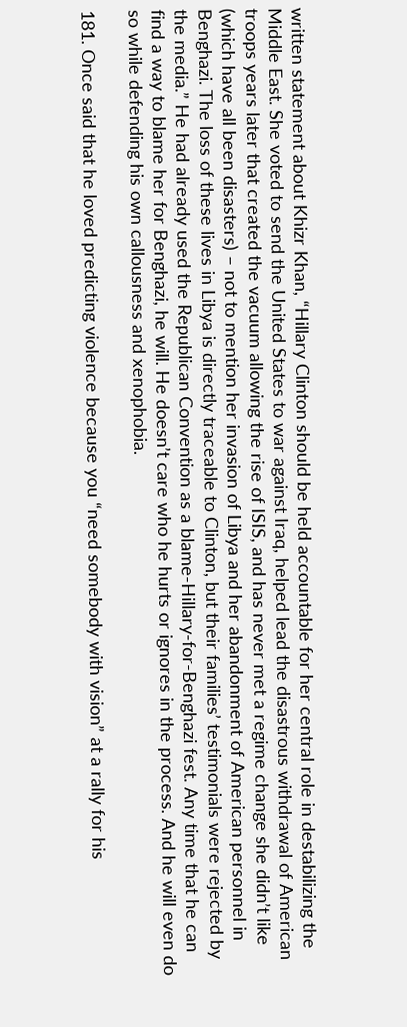written statement about Khizr Khan, “Hillary Clinton should be held accountable for her central role in destabilizing the Middle East. She voted to send the United States to war against Iraq, helped lead the disastrous withdrawal of American troops years later that created the vacuum allowing the rise of ISIS, and has never met a regime change she didn’t like (which have all been disasters) – not to mention her invasion of Libya and her abandonment of American personnel in Benghazi. The loss of these lives in Libya is directly traceable to Clinton, but their families’ testimonials were rejected by the media.” He had already used the Republican Convention as a blame-Hillary-for-Benghazi fest. Any time that he can find a way to blame her for Benghazi, he will. He doesn’t care who he hurts or ignores in the process. And he will even do so while defending his own callousness and xenophobia.

181. Once said that he loved predicting violence because you “need somebody with vision” at a rally for his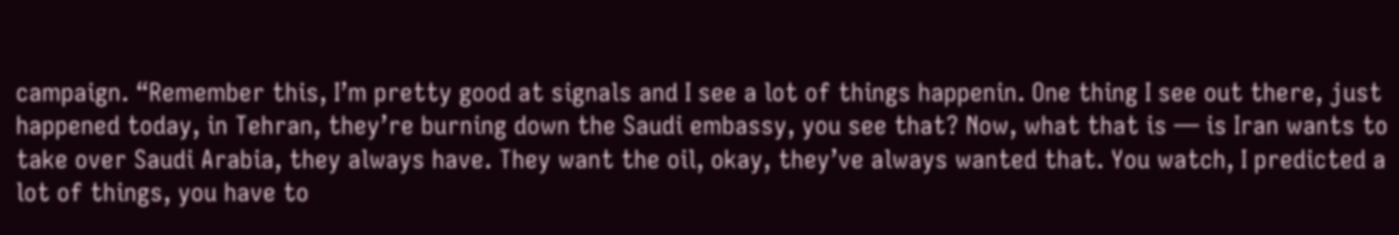campaign. “Remember this, I’m pretty good at signals and I see a lot of things happenin. One thing I see out there, just happened today, in Tehran, they’re burning down the Saudi embassy, you see that? Now, what that is — is Iran wants to take over Saudi Arabia, they always have. They want the oil, okay, they’ve always wanted that. You watch, I predicted a lot of things, you have to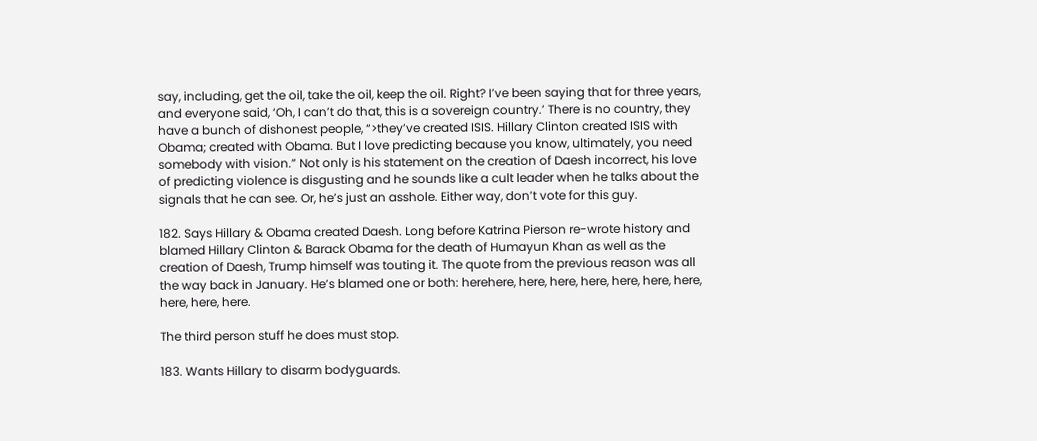say, including, get the oil, take the oil, keep the oil. Right? I’ve been saying that for three years, and everyone said, ‘Oh, I can’t do that, this is a sovereign country.’ There is no country, they have a bunch of dishonest people, “>they’ve created ISIS. Hillary Clinton created ISIS with Obama; created with Obama. But I love predicting because you know, ultimately, you need somebody with vision.” Not only is his statement on the creation of Daesh incorrect, his love of predicting violence is disgusting and he sounds like a cult leader when he talks about the signals that he can see. Or, he’s just an asshole. Either way, don’t vote for this guy.

182. Says Hillary & Obama created Daesh. Long before Katrina Pierson re-wrote history and blamed Hillary Clinton & Barack Obama for the death of Humayun Khan as well as the creation of Daesh, Trump himself was touting it. The quote from the previous reason was all the way back in January. He’s blamed one or both: herehere, here, here, here, here, here, here, here, here, here.

The third person stuff he does must stop.

183. Wants Hillary to disarm bodyguards.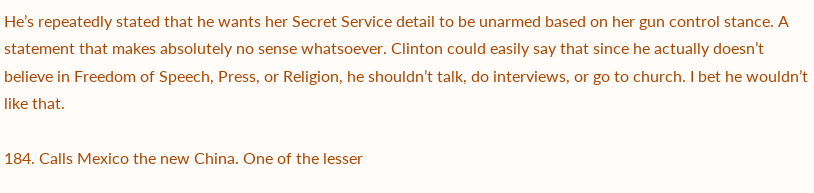He’s repeatedly stated that he wants her Secret Service detail to be unarmed based on her gun control stance. A statement that makes absolutely no sense whatsoever. Clinton could easily say that since he actually doesn’t believe in Freedom of Speech, Press, or Religion, he shouldn’t talk, do interviews, or go to church. I bet he wouldn’t like that.

184. Calls Mexico the new China. One of the lesser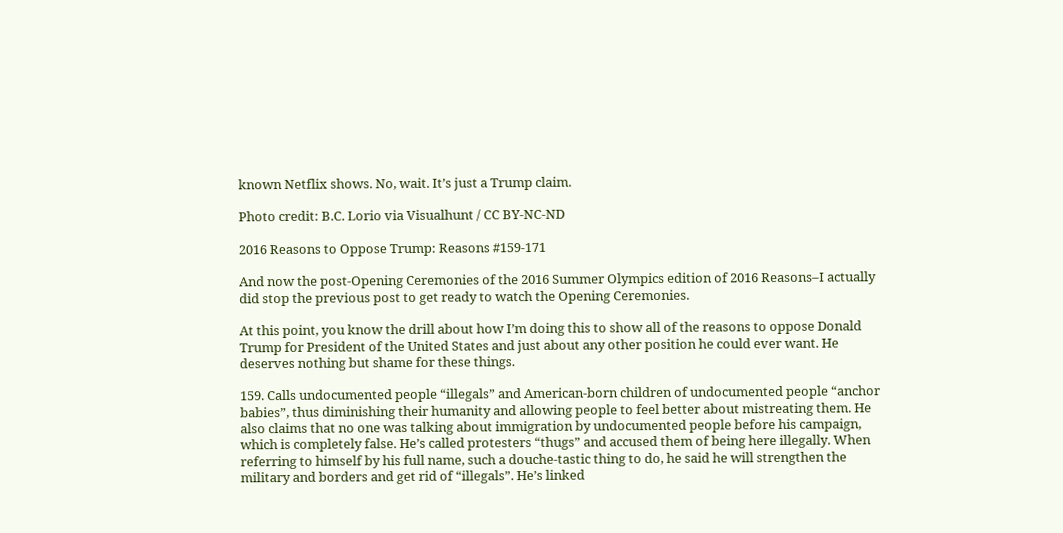known Netflix shows. No, wait. It’s just a Trump claim.

Photo credit: B.C. Lorio via Visualhunt / CC BY-NC-ND

2016 Reasons to Oppose Trump: Reasons #159-171

And now the post-Opening Ceremonies of the 2016 Summer Olympics edition of 2016 Reasons–I actually did stop the previous post to get ready to watch the Opening Ceremonies.

At this point, you know the drill about how I’m doing this to show all of the reasons to oppose Donald Trump for President of the United States and just about any other position he could ever want. He deserves nothing but shame for these things.

159. Calls undocumented people “illegals” and American-born children of undocumented people “anchor babies”, thus diminishing their humanity and allowing people to feel better about mistreating them. He also claims that no one was talking about immigration by undocumented people before his campaign, which is completely false. He’s called protesters “thugs” and accused them of being here illegally. When referring to himself by his full name, such a douche-tastic thing to do, he said he will strengthen the military and borders and get rid of “illegals”. He’s linked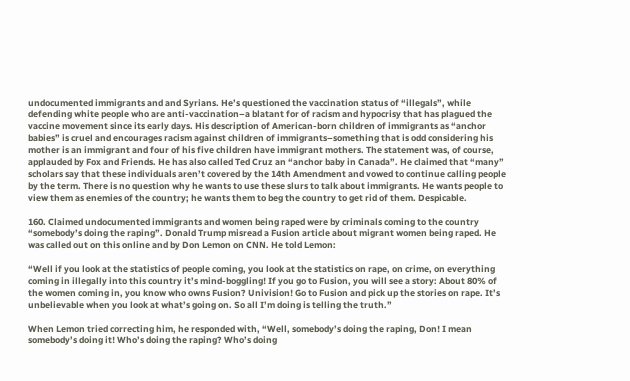undocumented immigrants and and Syrians. He’s questioned the vaccination status of “illegals”, while defending white people who are anti-vaccination–a blatant for of racism and hypocrisy that has plagued the vaccine movement since its early days. His description of American-born children of immigrants as “anchor babies” is cruel and encourages racism against children of immigrants–something that is odd considering his mother is an immigrant and four of his five children have immigrant mothers. The statement was, of course, applauded by Fox and Friends. He has also called Ted Cruz an “anchor baby in Canada”. He claimed that “many” scholars say that these individuals aren’t covered by the 14th Amendment and vowed to continue calling people by the term. There is no question why he wants to use these slurs to talk about immigrants. He wants people to view them as enemies of the country; he wants them to beg the country to get rid of them. Despicable.

160. Claimed undocumented immigrants and women being raped were by criminals coming to the country “somebody’s doing the raping”. Donald Trump misread a Fusion article about migrant women being raped. He was called out on this online and by Don Lemon on CNN. He told Lemon:

“Well if you look at the statistics of people coming, you look at the statistics on rape, on crime, on everything coming in illegally into this country it’s mind-boggling! If you go to Fusion, you will see a story: About 80% of the women coming in, you know who owns Fusion? Univision! Go to Fusion and pick up the stories on rape. It’s unbelievable when you look at what’s going on. So all I’m doing is telling the truth.”

When Lemon tried correcting him, he responded with, “Well, somebody’s doing the raping, Don! I mean somebody’s doing it! Who’s doing the raping? Who’s doing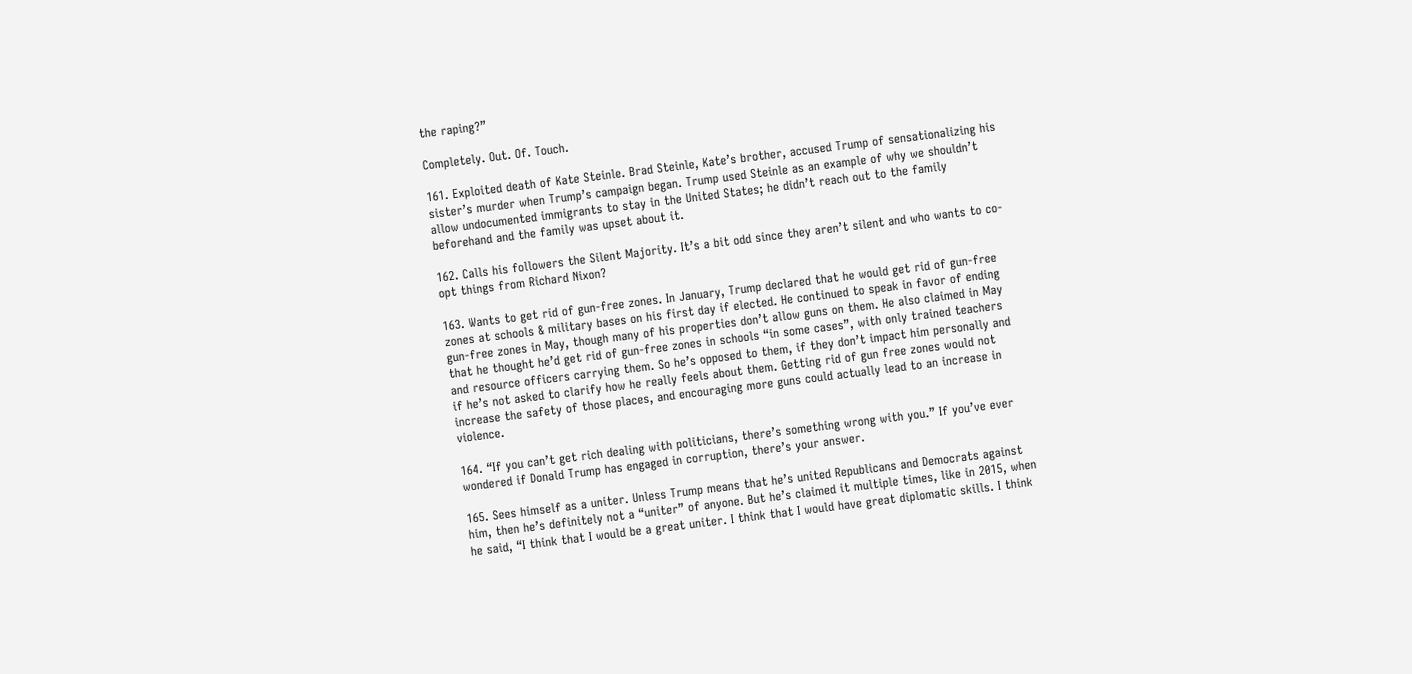the raping?”

Completely. Out. Of. Touch.

161. Exploited death of Kate Steinle. Brad Steinle, Kate’s brother, accused Trump of sensationalizing his sister’s murder when Trump’s campaign began. Trump used Steinle as an example of why we shouldn’t allow undocumented immigrants to stay in the United States; he didn’t reach out to the family beforehand and the family was upset about it.

162. Calls his followers the Silent Majority. It’s a bit odd since they aren’t silent and who wants to co-opt things from Richard Nixon?

163. Wants to get rid of gun-free zones. In January, Trump declared that he would get rid of gun-free zones at schools & military bases on his first day if elected. He continued to speak in favor of ending gun-free zones in May, though many of his properties don’t allow guns on them. He also claimed in May that he thought he’d get rid of gun-free zones in schools “in some cases”, with only trained teachers and resource officers carrying them. So he’s opposed to them, if they don’t impact him personally and if he’s not asked to clarify how he really feels about them. Getting rid of gun free zones would not increase the safety of those places, and encouraging more guns could actually lead to an increase in violence.

164. “If you can’t get rich dealing with politicians, there’s something wrong with you.” If you’ve ever wondered if Donald Trump has engaged in corruption, there’s your answer.

165. Sees himself as a uniter. Unless Trump means that he’s united Republicans and Democrats against him, then he’s definitely not a “uniter” of anyone. But he’s claimed it multiple times, like in 2015, when he said, “I think that I would be a great uniter. I think that I would have great diplomatic skills. I think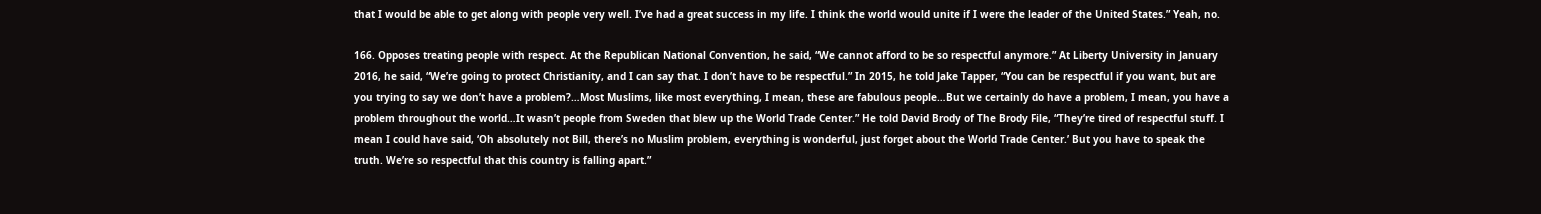that I would be able to get along with people very well. I’ve had a great success in my life. I think the world would unite if I were the leader of the United States.” Yeah, no.

166. Opposes treating people with respect. At the Republican National Convention, he said, “We cannot afford to be so respectful anymore.” At Liberty University in January 2016, he said, “We’re going to protect Christianity, and I can say that. I don’t have to be respectful.” In 2015, he told Jake Tapper, “You can be respectful if you want, but are you trying to say we don’t have a problem?…Most Muslims, like most everything, I mean, these are fabulous people…But we certainly do have a problem, I mean, you have a problem throughout the world…It wasn’t people from Sweden that blew up the World Trade Center.” He told David Brody of The Brody File, “They’re tired of respectful stuff. I mean I could have said, ‘Oh absolutely not Bill, there’s no Muslim problem, everything is wonderful, just forget about the World Trade Center.’ But you have to speak the truth. We’re so respectful that this country is falling apart.”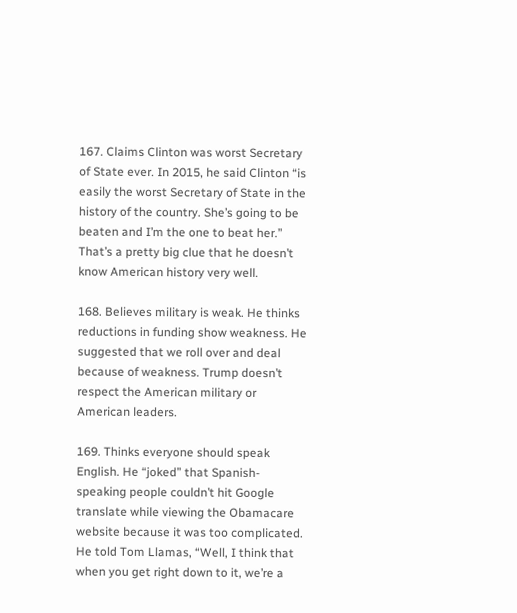167. Claims Clinton was worst Secretary of State ever. In 2015, he said Clinton “is easily the worst Secretary of State in the history of the country. She’s going to be beaten and I’m the one to beat her.” That’s a pretty big clue that he doesn’t know American history very well.

168. Believes military is weak. He thinks reductions in funding show weakness. He suggested that we roll over and deal because of weakness. Trump doesn’t respect the American military or American leaders.

169. Thinks everyone should speak English. He “joked” that Spanish-speaking people couldn’t hit Google translate while viewing the Obamacare website because it was too complicated. He told Tom Llamas, “Well, I think that when you get right down to it, we’re a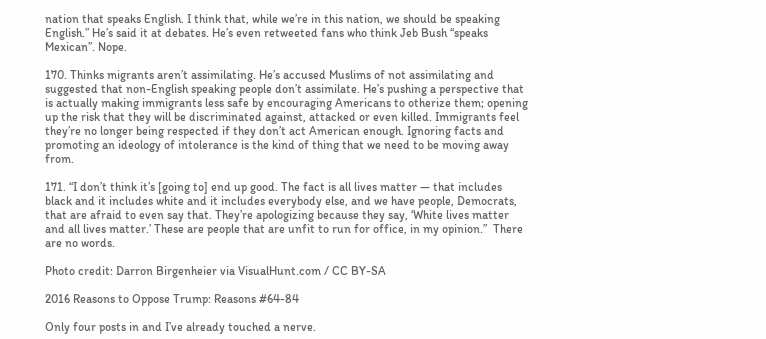nation that speaks English. I think that, while we’re in this nation, we should be speaking English.” He’s said it at debates. He’s even retweeted fans who think Jeb Bush “speaks Mexican”. Nope.

170. Thinks migrants aren’t assimilating. He’s accused Muslims of not assimilating and suggested that non-English speaking people don’t assimilate. He’s pushing a perspective that is actually making immigrants less safe by encouraging Americans to otherize them; opening up the risk that they will be discriminated against, attacked or even killed. Immigrants feel they’re no longer being respected if they don’t act American enough. Ignoring facts and promoting an ideology of intolerance is the kind of thing that we need to be moving away from.

171. “I don’t think it’s [going to] end up good. The fact is all lives matter — that includes black and it includes white and it includes everybody else, and we have people, Democrats, that are afraid to even say that. They’re apologizing because they say, ‘White lives matter and all lives matter.’ These are people that are unfit to run for office, in my opinion.”  There are no words.

Photo credit: Darron Birgenheier via VisualHunt.com / CC BY-SA

2016 Reasons to Oppose Trump: Reasons #64-84

Only four posts in and I’ve already touched a nerve.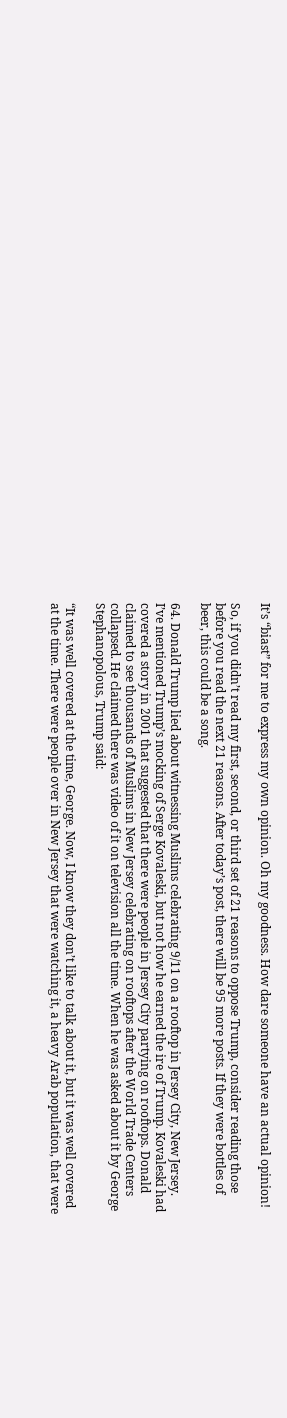It’s “biast” for me to express my own opinion. Oh my goodness. How dare someone have an actual opinion!

So, if you didn’t read my first, second, or third set of 21 reasons to oppose Trump, consider reading those before you read the next 21 reasons. After today’s post, there will be 95 more posts. If they were bottles of beer, this could be a song.

64. Donald Trump lied about witnessing Muslims celebrating 9/11 on a rooftop in Jersey City, New Jersey. I’ve mentioned Trump’s mocking of Serge Kovaleski, but not how he earned the ire of Trump. Kovaleski had covered a story in 2001 that suggested that there were people in Jersey City partying on rooftops. Donald claimed to see thousands of Muslims in New Jersey celebrating on rooftops after the World Trade Centers collapsed. He claimed there was video of it on television all the time. When he was asked about it by George Stephanopolous, Trump said:

“It was well covered at the time, George. Now, I know they don’t like to talk about it, but it was well covered at the time. There were people over in New Jersey that were watching it, a heavy Arab population, that were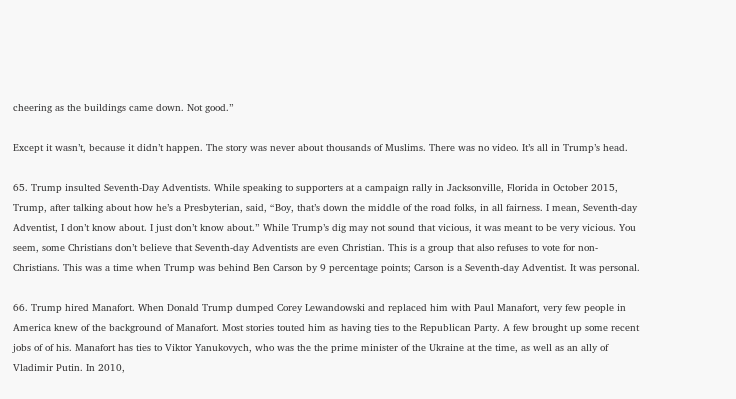cheering as the buildings came down. Not good.”

Except it wasn’t, because it didn’t happen. The story was never about thousands of Muslims. There was no video. It’s all in Trump’s head.

65. Trump insulted Seventh-Day Adventists. While speaking to supporters at a campaign rally in Jacksonville, Florida in October 2015, Trump, after talking about how he’s a Presbyterian, said, “Boy, that’s down the middle of the road folks, in all fairness. I mean, Seventh-day Adventist, I don’t know about. I just don’t know about.” While Trump’s dig may not sound that vicious, it was meant to be very vicious. You seem, some Christians don’t believe that Seventh-day Adventists are even Christian. This is a group that also refuses to vote for non-Christians. This was a time when Trump was behind Ben Carson by 9 percentage points; Carson is a Seventh-day Adventist. It was personal.

66. Trump hired Manafort. When Donald Trump dumped Corey Lewandowski and replaced him with Paul Manafort, very few people in America knew of the background of Manafort. Most stories touted him as having ties to the Republican Party. A few brought up some recent jobs of of his. Manafort has ties to Viktor Yanukovych, who was the the prime minister of the Ukraine at the time, as well as an ally of Vladimir Putin. In 2010,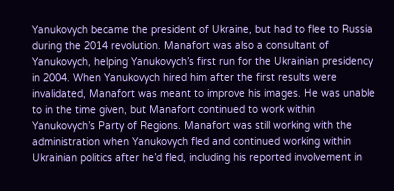Yanukovych became the president of Ukraine, but had to flee to Russia during the 2014 revolution. Manafort was also a consultant of Yanukovych, helping Yanukovych’s first run for the Ukrainian presidency in 2004. When Yanukovych hired him after the first results were invalidated, Manafort was meant to improve his images. He was unable to in the time given, but Manafort continued to work within Yanukovych’s Party of Regions. Manafort was still working with the administration when Yanukovych fled and continued working within Ukrainian politics after he’d fled, including his reported involvement in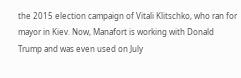the 2015 election campaign of Vitali Klitschko, who ran for mayor in Kiev. Now, Manafort is working with Donald Trump and was even used on July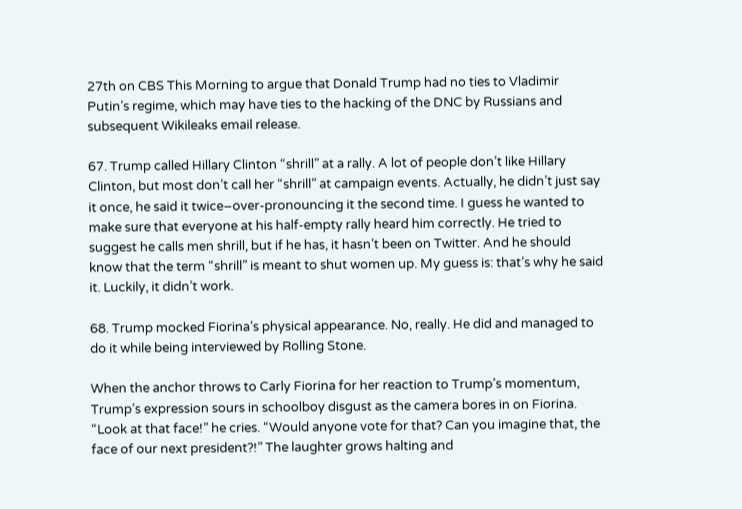27th on CBS This Morning to argue that Donald Trump had no ties to Vladimir Putin’s regime, which may have ties to the hacking of the DNC by Russians and subsequent Wikileaks email release.

67. Trump called Hillary Clinton “shrill” at a rally. A lot of people don’t like Hillary Clinton, but most don’t call her “shrill” at campaign events. Actually, he didn’t just say it once, he said it twice–over-pronouncing it the second time. I guess he wanted to make sure that everyone at his half-empty rally heard him correctly. He tried to suggest he calls men shrill, but if he has, it hasn’t been on Twitter. And he should know that the term “shrill” is meant to shut women up. My guess is: that’s why he said it. Luckily, it didn’t work.

68. Trump mocked Fiorina’s physical appearance. No, really. He did and managed to do it while being interviewed by Rolling Stone.

When the anchor throws to Carly Fiorina for her reaction to Trump’s momentum, Trump’s expression sours in schoolboy disgust as the camera bores in on Fiorina. “Look at that face!” he cries. “Would anyone vote for that? Can you imagine that, the face of our next president?!” The laughter grows halting and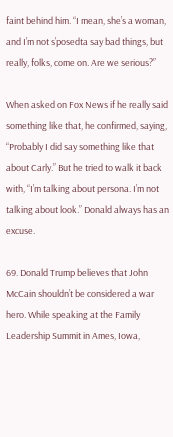faint behind him. “I mean, she’s a woman, and I’m not s’posedta say bad things, but really, folks, come on. Are we serious?”

When asked on Fox News if he really said something like that, he confirmed, saying, “Probably I did say something like that about Carly.” But he tried to walk it back with, “I’m talking about persona. I’m not talking about look.” Donald always has an excuse.

69. Donald Trump believes that John McCain shouldn’t be considered a war hero. While speaking at the Family Leadership Summit in Ames, Iowa,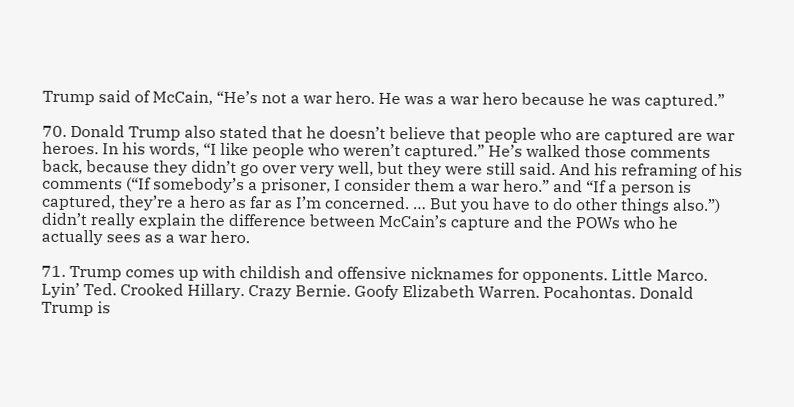Trump said of McCain, “He’s not a war hero. He was a war hero because he was captured.”

70. Donald Trump also stated that he doesn’t believe that people who are captured are war heroes. In his words, “I like people who weren’t captured.” He’s walked those comments back, because they didn’t go over very well, but they were still said. And his reframing of his comments (“If somebody’s a prisoner, I consider them a war hero.” and “If a person is captured, they’re a hero as far as I’m concerned. … But you have to do other things also.”) didn’t really explain the difference between McCain’s capture and the POWs who he actually sees as a war hero.

71. Trump comes up with childish and offensive nicknames for opponents. Little Marco. Lyin’ Ted. Crooked Hillary. Crazy Bernie. Goofy Elizabeth Warren. Pocahontas. Donald Trump is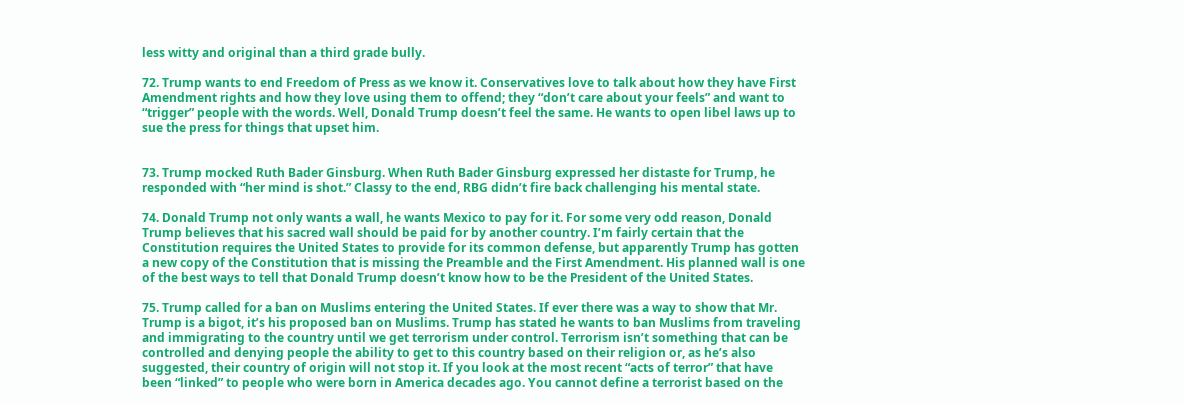less witty and original than a third grade bully.

72. Trump wants to end Freedom of Press as we know it. Conservatives love to talk about how they have First Amendment rights and how they love using them to offend; they “don’t care about your feels” and want to “trigger” people with the words. Well, Donald Trump doesn’t feel the same. He wants to open libel laws up to sue the press for things that upset him.


73. Trump mocked Ruth Bader Ginsburg. When Ruth Bader Ginsburg expressed her distaste for Trump, he responded with “her mind is shot.” Classy to the end, RBG didn’t fire back challenging his mental state.

74. Donald Trump not only wants a wall, he wants Mexico to pay for it. For some very odd reason, Donald Trump believes that his sacred wall should be paid for by another country. I’m fairly certain that the Constitution requires the United States to provide for its common defense, but apparently Trump has gotten a new copy of the Constitution that is missing the Preamble and the First Amendment. His planned wall is one of the best ways to tell that Donald Trump doesn’t know how to be the President of the United States.

75. Trump called for a ban on Muslims entering the United States. If ever there was a way to show that Mr. Trump is a bigot, it’s his proposed ban on Muslims. Trump has stated he wants to ban Muslims from traveling and immigrating to the country until we get terrorism under control. Terrorism isn’t something that can be controlled and denying people the ability to get to this country based on their religion or, as he’s also suggested, their country of origin will not stop it. If you look at the most recent “acts of terror” that have been “linked” to people who were born in America decades ago. You cannot define a terrorist based on the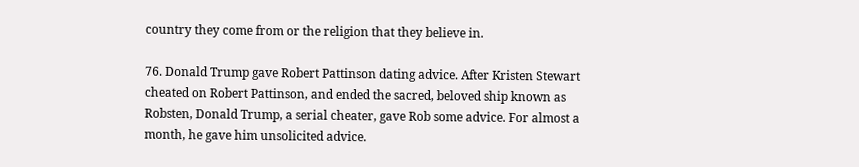country they come from or the religion that they believe in.

76. Donald Trump gave Robert Pattinson dating advice. After Kristen Stewart cheated on Robert Pattinson, and ended the sacred, beloved ship known as Robsten, Donald Trump, a serial cheater, gave Rob some advice. For almost a month, he gave him unsolicited advice.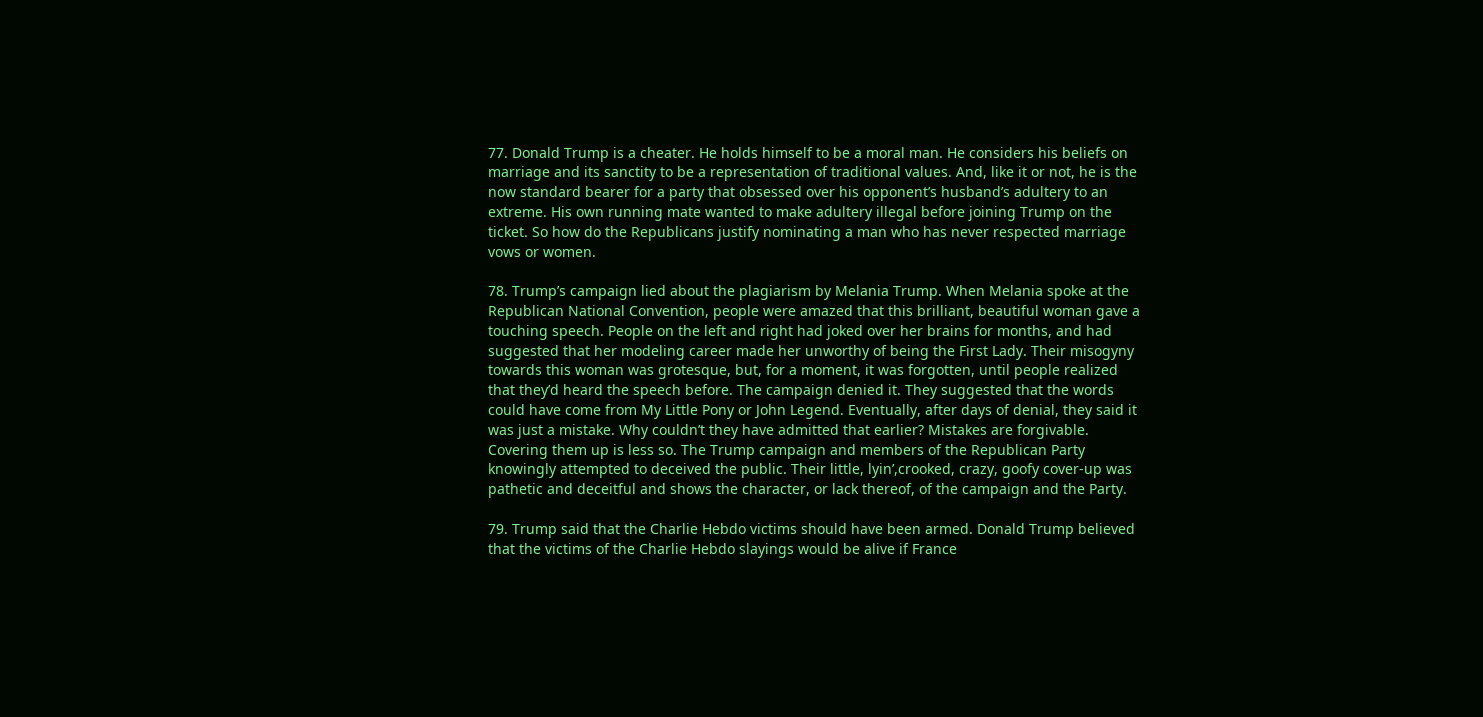77. Donald Trump is a cheater. He holds himself to be a moral man. He considers his beliefs on marriage and its sanctity to be a representation of traditional values. And, like it or not, he is the now standard bearer for a party that obsessed over his opponent’s husband’s adultery to an extreme. His own running mate wanted to make adultery illegal before joining Trump on the ticket. So how do the Republicans justify nominating a man who has never respected marriage vows or women.

78. Trump’s campaign lied about the plagiarism by Melania Trump. When Melania spoke at the Republican National Convention, people were amazed that this brilliant, beautiful woman gave a touching speech. People on the left and right had joked over her brains for months, and had suggested that her modeling career made her unworthy of being the First Lady. Their misogyny towards this woman was grotesque, but, for a moment, it was forgotten, until people realized that they’d heard the speech before. The campaign denied it. They suggested that the words could have come from My Little Pony or John Legend. Eventually, after days of denial, they said it was just a mistake. Why couldn’t they have admitted that earlier? Mistakes are forgivable. Covering them up is less so. The Trump campaign and members of the Republican Party knowingly attempted to deceived the public. Their little, lyin’,crooked, crazy, goofy cover-up was pathetic and deceitful and shows the character, or lack thereof, of the campaign and the Party.

79. Trump said that the Charlie Hebdo victims should have been armed. Donald Trump believed that the victims of the Charlie Hebdo slayings would be alive if France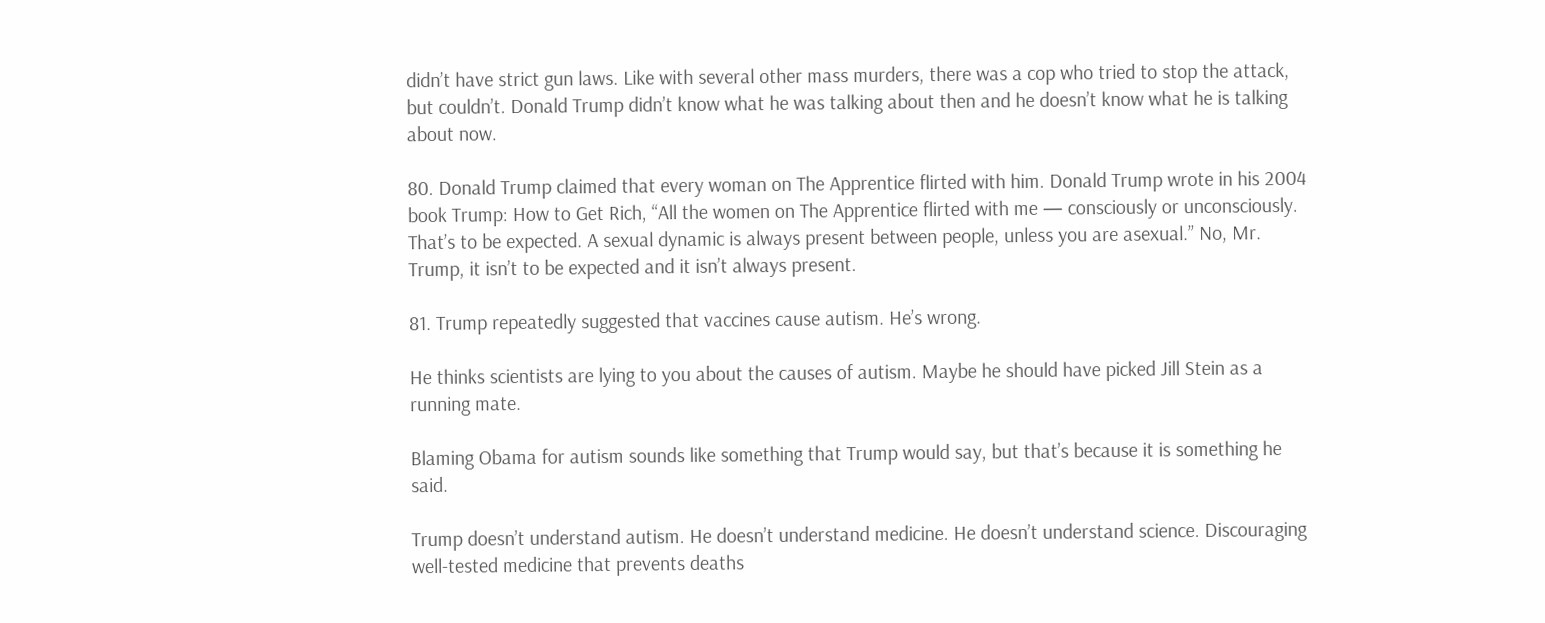didn’t have strict gun laws. Like with several other mass murders, there was a cop who tried to stop the attack, but couldn’t. Donald Trump didn’t know what he was talking about then and he doesn’t know what he is talking about now.

80. Donald Trump claimed that every woman on The Apprentice flirted with him. Donald Trump wrote in his 2004 book Trump: How to Get Rich, “All the women on The Apprentice flirted with me — consciously or unconsciously. That’s to be expected. A sexual dynamic is always present between people, unless you are asexual.” No, Mr. Trump, it isn’t to be expected and it isn’t always present.

81. Trump repeatedly suggested that vaccines cause autism. He’s wrong.

He thinks scientists are lying to you about the causes of autism. Maybe he should have picked Jill Stein as a running mate.

Blaming Obama for autism sounds like something that Trump would say, but that’s because it is something he said.

Trump doesn’t understand autism. He doesn’t understand medicine. He doesn’t understand science. Discouraging well-tested medicine that prevents deaths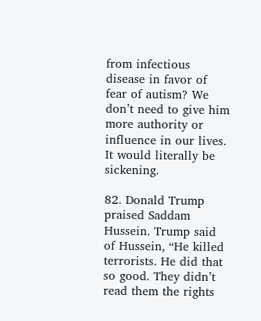from infectious disease in favor of fear of autism? We don’t need to give him more authority or influence in our lives. It would literally be sickening.

82. Donald Trump praised Saddam Hussein. Trump said of Hussein, “He killed terrorists. He did that so good. They didn’t read them the rights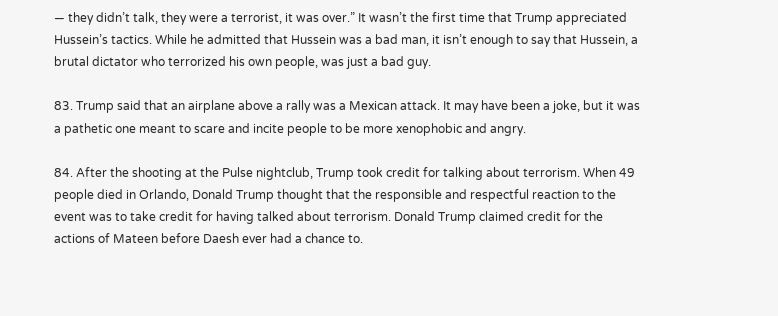— they didn’t talk, they were a terrorist, it was over.” It wasn’t the first time that Trump appreciated Hussein’s tactics. While he admitted that Hussein was a bad man, it isn’t enough to say that Hussein, a brutal dictator who terrorized his own people, was just a bad guy.

83. Trump said that an airplane above a rally was a Mexican attack. It may have been a joke, but it was a pathetic one meant to scare and incite people to be more xenophobic and angry.

84. After the shooting at the Pulse nightclub, Trump took credit for talking about terrorism. When 49 people died in Orlando, Donald Trump thought that the responsible and respectful reaction to the event was to take credit for having talked about terrorism. Donald Trump claimed credit for the actions of Mateen before Daesh ever had a chance to.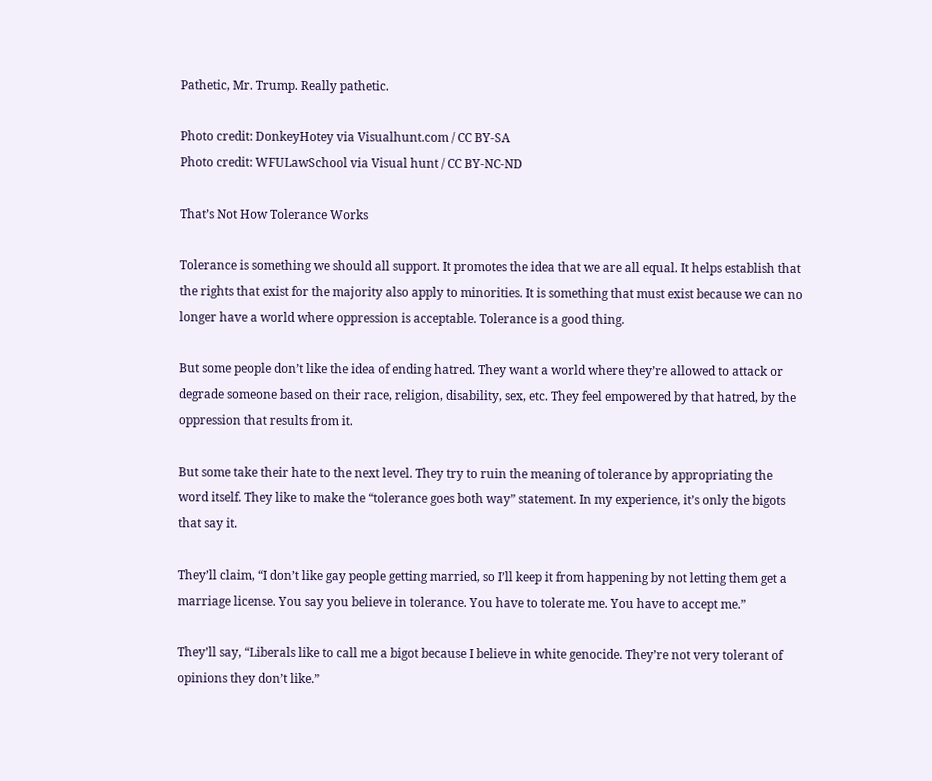Pathetic, Mr. Trump. Really pathetic.

Photo credit: DonkeyHotey via Visualhunt.com / CC BY-SA
Photo credit: WFULawSchool via Visual hunt / CC BY-NC-ND

That’s Not How Tolerance Works

Tolerance is something we should all support. It promotes the idea that we are all equal. It helps establish that the rights that exist for the majority also apply to minorities. It is something that must exist because we can no longer have a world where oppression is acceptable. Tolerance is a good thing.

But some people don’t like the idea of ending hatred. They want a world where they’re allowed to attack or degrade someone based on their race, religion, disability, sex, etc. They feel empowered by that hatred, by the oppression that results from it.

But some take their hate to the next level. They try to ruin the meaning of tolerance by appropriating the word itself. They like to make the “tolerance goes both way” statement. In my experience, it’s only the bigots that say it.

They’ll claim, “I don’t like gay people getting married, so I’ll keep it from happening by not letting them get a marriage license. You say you believe in tolerance. You have to tolerate me. You have to accept me.”

They’ll say, “Liberals like to call me a bigot because I believe in white genocide. They’re not very tolerant of opinions they don’t like.”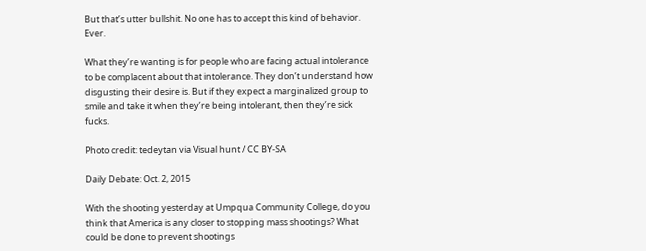But that’s utter bullshit. No one has to accept this kind of behavior. Ever.

What they’re wanting is for people who are facing actual intolerance to be complacent about that intolerance. They don’t understand how disgusting their desire is. But if they expect a marginalized group to smile and take it when they’re being intolerant, then they’re sick fucks.

Photo credit: tedeytan via Visual hunt / CC BY-SA

Daily Debate: Oct. 2, 2015

With the shooting yesterday at Umpqua Community College, do you think that America is any closer to stopping mass shootings? What could be done to prevent shootings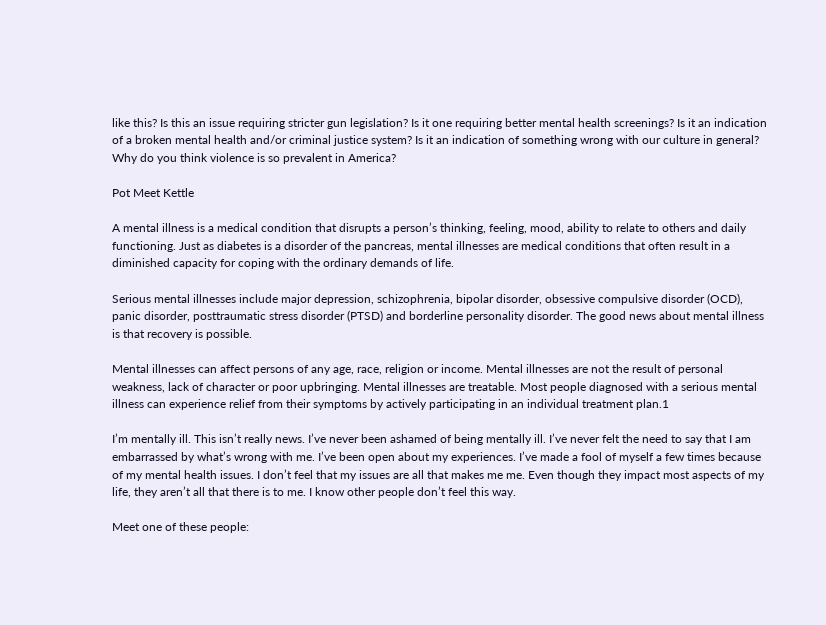like this? Is this an issue requiring stricter gun legislation? Is it one requiring better mental health screenings? Is it an indication of a broken mental health and/or criminal justice system? Is it an indication of something wrong with our culture in general? Why do you think violence is so prevalent in America?

Pot Meet Kettle

A mental illness is a medical condition that disrupts a person’s thinking, feeling, mood, ability to relate to others and daily functioning. Just as diabetes is a disorder of the pancreas, mental illnesses are medical conditions that often result in a diminished capacity for coping with the ordinary demands of life.

Serious mental illnesses include major depression, schizophrenia, bipolar disorder, obsessive compulsive disorder (OCD), panic disorder, posttraumatic stress disorder (PTSD) and borderline personality disorder. The good news about mental illness is that recovery is possible.

Mental illnesses can affect persons of any age, race, religion or income. Mental illnesses are not the result of personal weakness, lack of character or poor upbringing. Mental illnesses are treatable. Most people diagnosed with a serious mental illness can experience relief from their symptoms by actively participating in an individual treatment plan.1

I’m mentally ill. This isn’t really news. I’ve never been ashamed of being mentally ill. I’ve never felt the need to say that I am embarrassed by what’s wrong with me. I’ve been open about my experiences. I’ve made a fool of myself a few times because of my mental health issues. I don’t feel that my issues are all that makes me me. Even though they impact most aspects of my life, they aren’t all that there is to me. I know other people don’t feel this way.

Meet one of these people: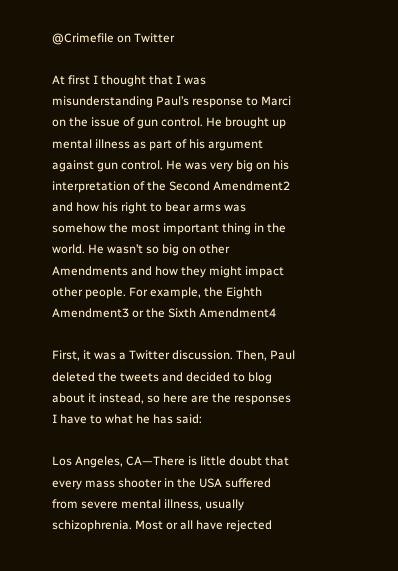@Crimefile on Twitter

At first I thought that I was misunderstanding Paul’s response to Marci on the issue of gun control. He brought up mental illness as part of his argument against gun control. He was very big on his interpretation of the Second Amendment2 and how his right to bear arms was somehow the most important thing in the world. He wasn’t so big on other Amendments and how they might impact other people. For example, the Eighth Amendment3 or the Sixth Amendment4

First, it was a Twitter discussion. Then, Paul deleted the tweets and decided to blog about it instead, so here are the responses I have to what he has said:

Los Angeles, CA—There is little doubt that every mass shooter in the USA suffered from severe mental illness, usually schizophrenia. Most or all have rejected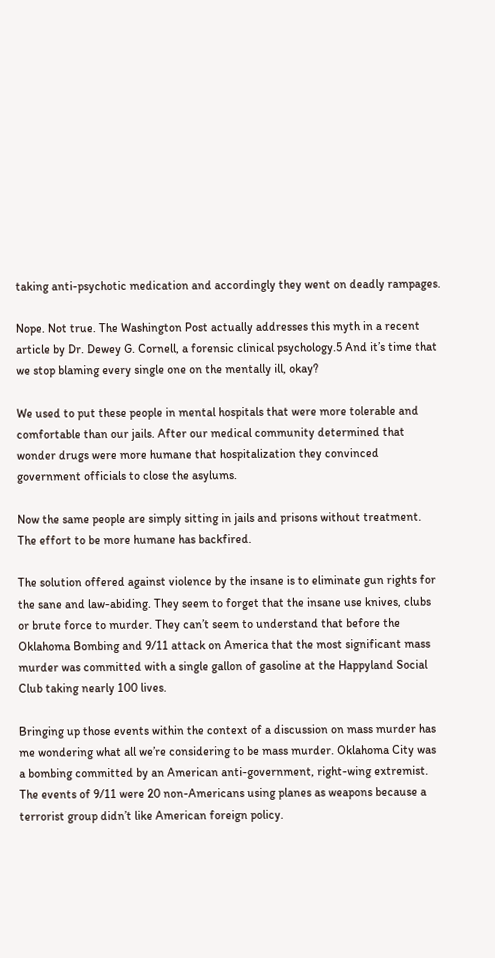taking anti-psychotic medication and accordingly they went on deadly rampages.

Nope. Not true. The Washington Post actually addresses this myth in a recent article by Dr. Dewey G. Cornell, a forensic clinical psychology.5 And it’s time that we stop blaming every single one on the mentally ill, okay?

We used to put these people in mental hospitals that were more tolerable and comfortable than our jails. After our medical community determined that wonder drugs were more humane that hospitalization they convinced government officials to close the asylums.

Now the same people are simply sitting in jails and prisons without treatment. The effort to be more humane has backfired.

The solution offered against violence by the insane is to eliminate gun rights for the sane and law-abiding. They seem to forget that the insane use knives, clubs or brute force to murder. They can’t seem to understand that before the Oklahoma Bombing and 9/11 attack on America that the most significant mass murder was committed with a single gallon of gasoline at the Happyland Social Club taking nearly 100 lives.

Bringing up those events within the context of a discussion on mass murder has me wondering what all we’re considering to be mass murder. Oklahoma City was a bombing committed by an American anti-government, right-wing extremist. The events of 9/11 were 20 non-Americans using planes as weapons because a terrorist group didn’t like American foreign policy.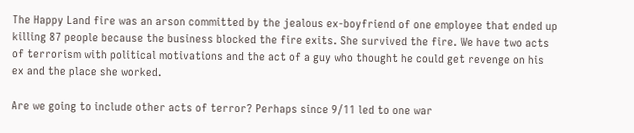The Happy Land fire was an arson committed by the jealous ex-boyfriend of one employee that ended up killing 87 people because the business blocked the fire exits. She survived the fire. We have two acts of terrorism with political motivations and the act of a guy who thought he could get revenge on his ex and the place she worked.

Are we going to include other acts of terror? Perhaps since 9/11 led to one war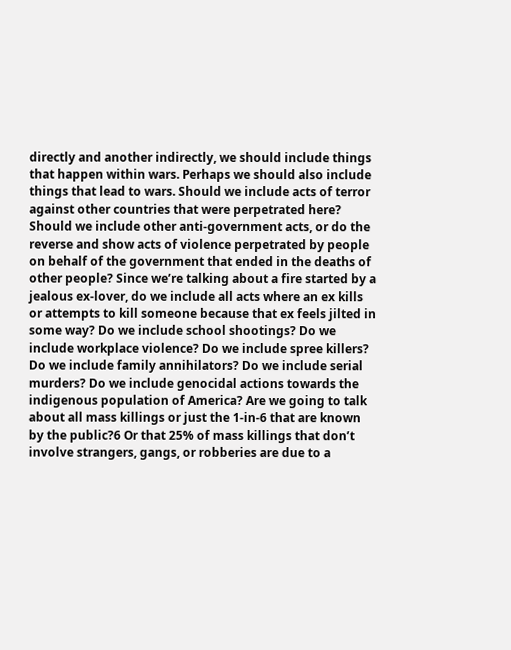directly and another indirectly, we should include things that happen within wars. Perhaps we should also include things that lead to wars. Should we include acts of terror against other countries that were perpetrated here? Should we include other anti-government acts, or do the reverse and show acts of violence perpetrated by people on behalf of the government that ended in the deaths of other people? Since we’re talking about a fire started by a jealous ex-lover, do we include all acts where an ex kills or attempts to kill someone because that ex feels jilted in some way? Do we include school shootings? Do we include workplace violence? Do we include spree killers? Do we include family annihilators? Do we include serial murders? Do we include genocidal actions towards the indigenous population of America? Are we going to talk about all mass killings or just the 1-in-6 that are known by the public?6 Or that 25% of mass killings that don’t involve strangers, gangs, or robberies are due to a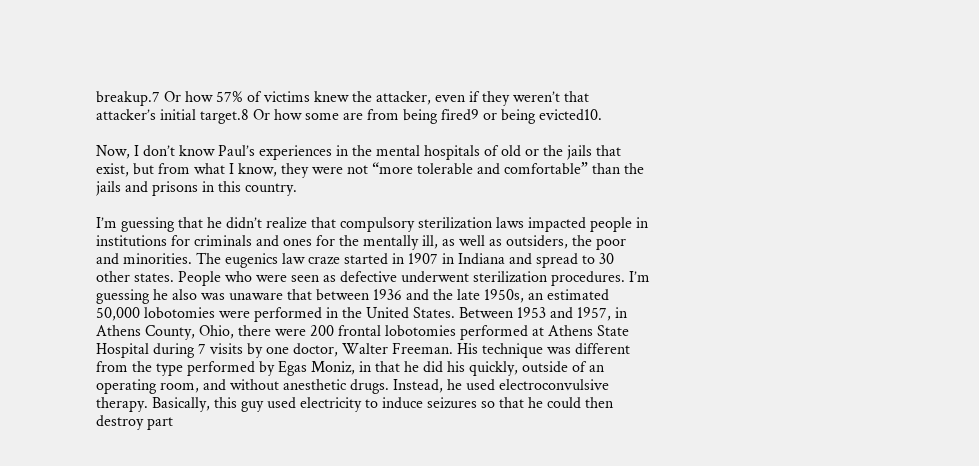breakup.7 Or how 57% of victims knew the attacker, even if they weren’t that attacker’s initial target.8 Or how some are from being fired9 or being evicted10.

Now, I don’t know Paul’s experiences in the mental hospitals of old or the jails that exist, but from what I know, they were not “more tolerable and comfortable” than the jails and prisons in this country.

I’m guessing that he didn’t realize that compulsory sterilization laws impacted people in institutions for criminals and ones for the mentally ill, as well as outsiders, the poor and minorities. The eugenics law craze started in 1907 in Indiana and spread to 30 other states. People who were seen as defective underwent sterilization procedures. I’m guessing he also was unaware that between 1936 and the late 1950s, an estimated 50,000 lobotomies were performed in the United States. Between 1953 and 1957, in Athens County, Ohio, there were 200 frontal lobotomies performed at Athens State Hospital during 7 visits by one doctor, Walter Freeman. His technique was different from the type performed by Egas Moniz, in that he did his quickly, outside of an operating room, and without anesthetic drugs. Instead, he used electroconvulsive therapy. Basically, this guy used electricity to induce seizures so that he could then destroy part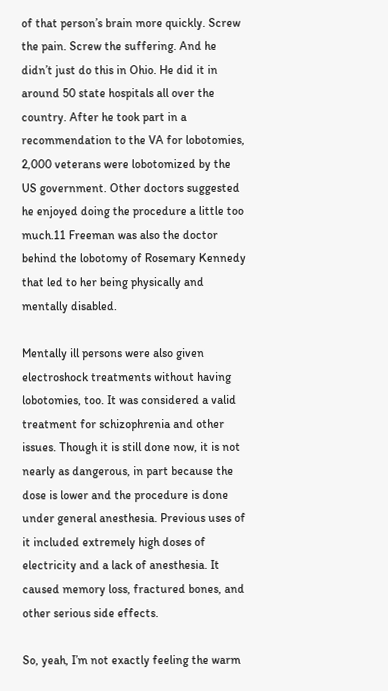of that person’s brain more quickly. Screw the pain. Screw the suffering. And he didn’t just do this in Ohio. He did it in around 50 state hospitals all over the country. After he took part in a recommendation to the VA for lobotomies, 2,000 veterans were lobotomized by the US government. Other doctors suggested he enjoyed doing the procedure a little too much.11 Freeman was also the doctor behind the lobotomy of Rosemary Kennedy that led to her being physically and mentally disabled.

Mentally ill persons were also given electroshock treatments without having lobotomies, too. It was considered a valid treatment for schizophrenia and other issues. Though it is still done now, it is not nearly as dangerous, in part because the dose is lower and the procedure is done under general anesthesia. Previous uses of it included extremely high doses of electricity and a lack of anesthesia. It caused memory loss, fractured bones, and other serious side effects.

So, yeah, I’m not exactly feeling the warm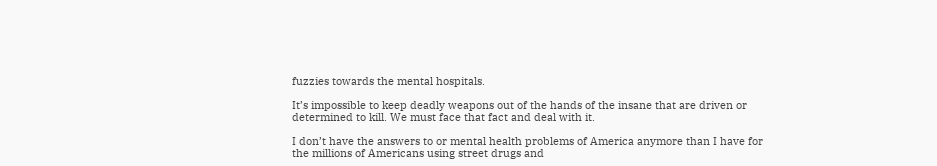fuzzies towards the mental hospitals.

It’s impossible to keep deadly weapons out of the hands of the insane that are driven or determined to kill. We must face that fact and deal with it.

I don’t have the answers to or mental health problems of America anymore than I have for the millions of Americans using street drugs and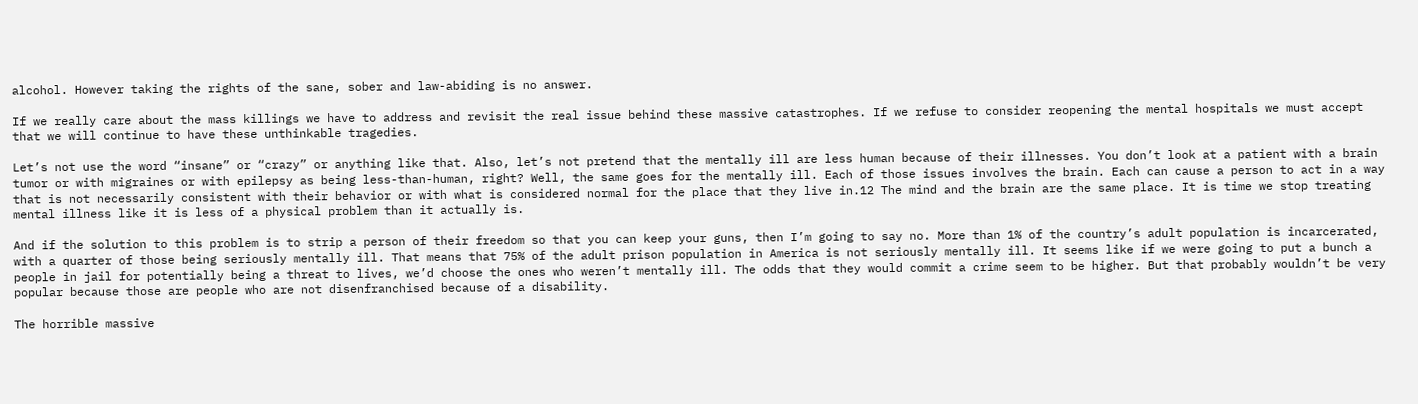alcohol. However taking the rights of the sane, sober and law-abiding is no answer.

If we really care about the mass killings we have to address and revisit the real issue behind these massive catastrophes. If we refuse to consider reopening the mental hospitals we must accept that we will continue to have these unthinkable tragedies.

Let’s not use the word “insane” or “crazy” or anything like that. Also, let’s not pretend that the mentally ill are less human because of their illnesses. You don’t look at a patient with a brain tumor or with migraines or with epilepsy as being less-than-human, right? Well, the same goes for the mentally ill. Each of those issues involves the brain. Each can cause a person to act in a way that is not necessarily consistent with their behavior or with what is considered normal for the place that they live in.12 The mind and the brain are the same place. It is time we stop treating mental illness like it is less of a physical problem than it actually is.

And if the solution to this problem is to strip a person of their freedom so that you can keep your guns, then I’m going to say no. More than 1% of the country’s adult population is incarcerated, with a quarter of those being seriously mentally ill. That means that 75% of the adult prison population in America is not seriously mentally ill. It seems like if we were going to put a bunch a people in jail for potentially being a threat to lives, we’d choose the ones who weren’t mentally ill. The odds that they would commit a crime seem to be higher. But that probably wouldn’t be very popular because those are people who are not disenfranchised because of a disability.

The horrible massive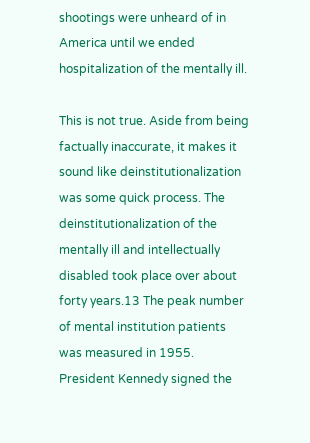shootings were unheard of in America until we ended hospitalization of the mentally ill.

This is not true. Aside from being factually inaccurate, it makes it sound like deinstitutionalization was some quick process. The deinstitutionalization of the mentally ill and intellectually disabled took place over about forty years.13 The peak number of mental institution patients was measured in 1955. President Kennedy signed the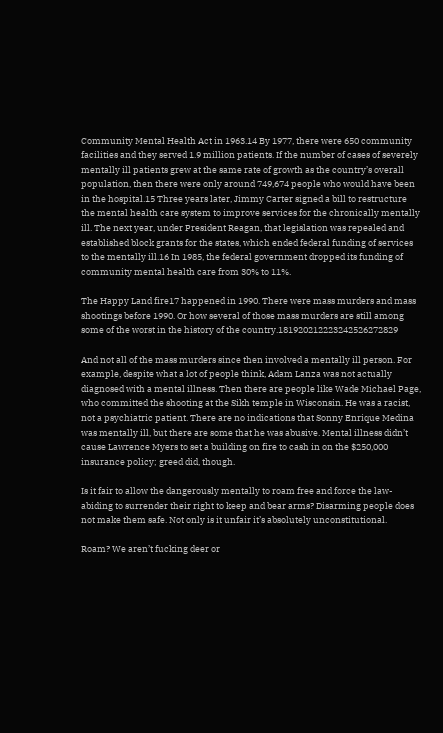Community Mental Health Act in 1963.14 By 1977, there were 650 community facilities and they served 1.9 million patients. If the number of cases of severely mentally ill patients grew at the same rate of growth as the country’s overall population, then there were only around 749,674 people who would have been in the hospital.15 Three years later, Jimmy Carter signed a bill to restructure the mental health care system to improve services for the chronically mentally ill. The next year, under President Reagan, that legislation was repealed and established block grants for the states, which ended federal funding of services to the mentally ill.16 In 1985, the federal government dropped its funding of community mental health care from 30% to 11%.

The Happy Land fire17 happened in 1990. There were mass murders and mass shootings before 1990. Or how several of those mass murders are still among some of the worst in the history of the country.181920212223242526272829

And not all of the mass murders since then involved a mentally ill person. For example, despite what a lot of people think, Adam Lanza was not actually diagnosed with a mental illness. Then there are people like Wade Michael Page, who committed the shooting at the Sikh temple in Wisconsin. He was a racist, not a psychiatric patient. There are no indications that Sonny Enrique Medina was mentally ill, but there are some that he was abusive. Mental illness didn’t cause Lawrence Myers to set a building on fire to cash in on the $250,000 insurance policy; greed did, though.

Is it fair to allow the dangerously mentally to roam free and force the law-abiding to surrender their right to keep and bear arms? Disarming people does not make them safe. Not only is it unfair it’s absolutely unconstitutional.

Roam? We aren’t fucking deer or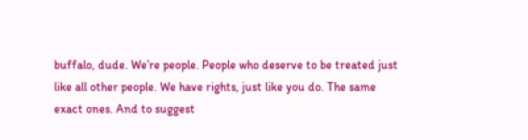buffalo, dude. We’re people. People who deserve to be treated just like all other people. We have rights, just like you do. The same exact ones. And to suggest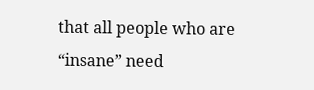that all people who are “insane” need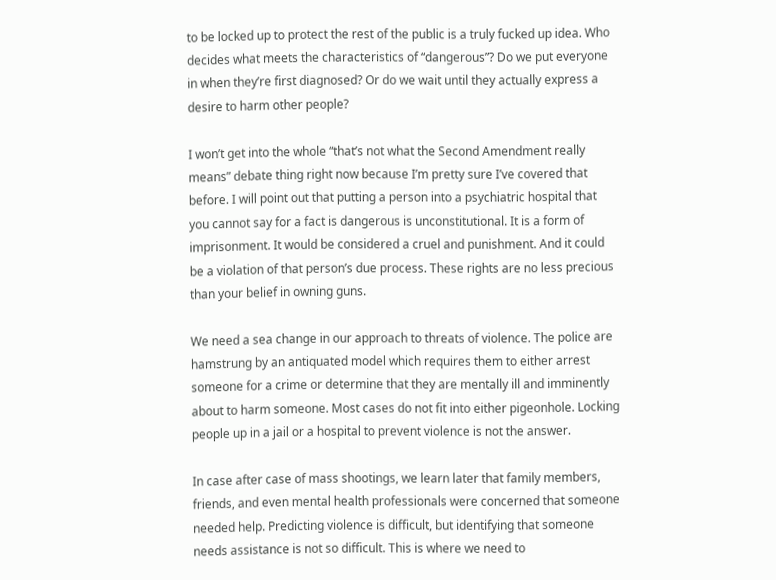to be locked up to protect the rest of the public is a truly fucked up idea. Who decides what meets the characteristics of “dangerous”? Do we put everyone in when they’re first diagnosed? Or do we wait until they actually express a desire to harm other people?

I won’t get into the whole “that’s not what the Second Amendment really means” debate thing right now because I’m pretty sure I’ve covered that before. I will point out that putting a person into a psychiatric hospital that you cannot say for a fact is dangerous is unconstitutional. It is a form of imprisonment. It would be considered a cruel and punishment. And it could be a violation of that person’s due process. These rights are no less precious than your belief in owning guns.

We need a sea change in our approach to threats of violence. The police are hamstrung by an antiquated model which requires them to either arrest someone for a crime or determine that they are mentally ill and imminently about to harm someone. Most cases do not fit into either pigeonhole. Locking people up in a jail or a hospital to prevent violence is not the answer.

In case after case of mass shootings, we learn later that family members, friends, and even mental health professionals were concerned that someone needed help. Predicting violence is difficult, but identifying that someone needs assistance is not so difficult. This is where we need to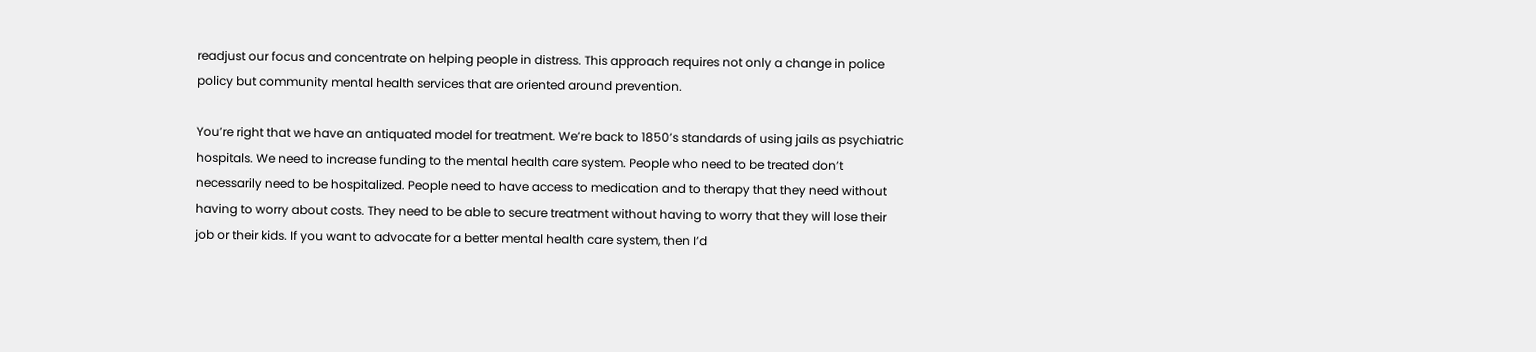readjust our focus and concentrate on helping people in distress. This approach requires not only a change in police policy but community mental health services that are oriented around prevention.

You’re right that we have an antiquated model for treatment. We’re back to 1850’s standards of using jails as psychiatric hospitals. We need to increase funding to the mental health care system. People who need to be treated don’t necessarily need to be hospitalized. People need to have access to medication and to therapy that they need without having to worry about costs. They need to be able to secure treatment without having to worry that they will lose their job or their kids. If you want to advocate for a better mental health care system, then I’d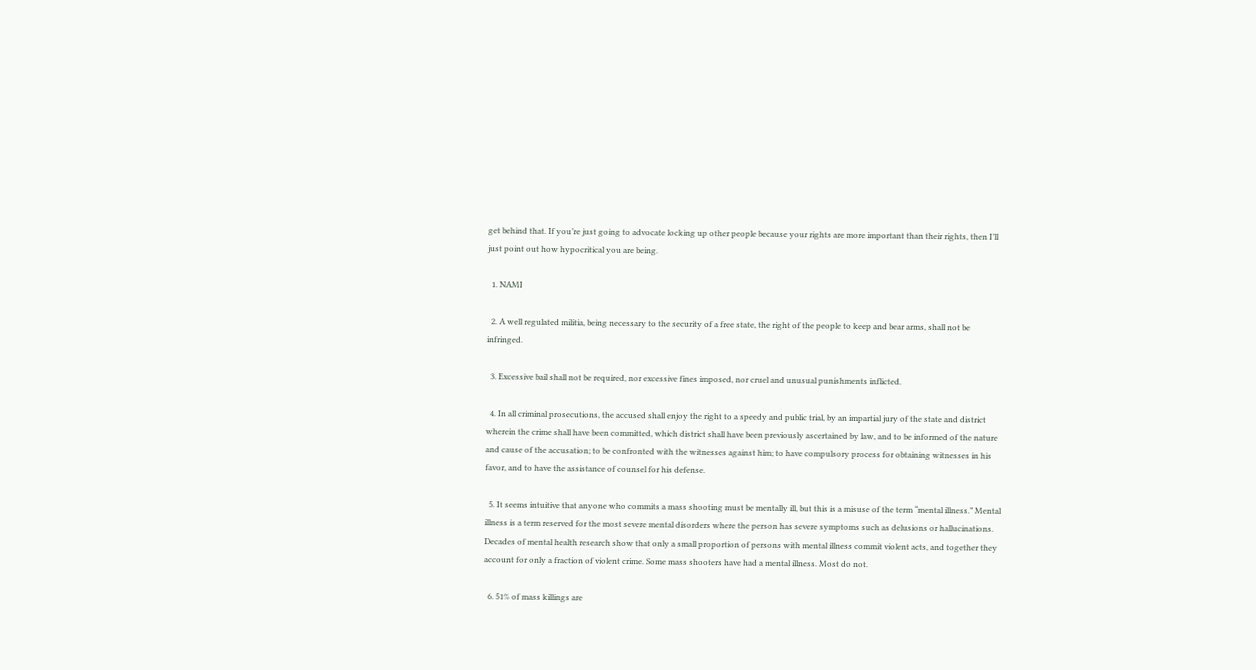get behind that. If you’re just going to advocate locking up other people because your rights are more important than their rights, then I’ll just point out how hypocritical you are being.

  1. NAMI

  2. A well regulated militia, being necessary to the security of a free state, the right of the people to keep and bear arms, shall not be infringed.

  3. Excessive bail shall not be required, nor excessive fines imposed, nor cruel and unusual punishments inflicted.

  4. In all criminal prosecutions, the accused shall enjoy the right to a speedy and public trial, by an impartial jury of the state and district wherein the crime shall have been committed, which district shall have been previously ascertained by law, and to be informed of the nature and cause of the accusation; to be confronted with the witnesses against him; to have compulsory process for obtaining witnesses in his favor, and to have the assistance of counsel for his defense.

  5. It seems intuitive that anyone who commits a mass shooting must be mentally ill, but this is a misuse of the term “mental illness.” Mental illness is a term reserved for the most severe mental disorders where the person has severe symptoms such as delusions or hallucinations. Decades of mental health research show that only a small proportion of persons with mental illness commit violent acts, and together they account for only a fraction of violent crime. Some mass shooters have had a mental illness. Most do not.

  6. 51% of mass killings are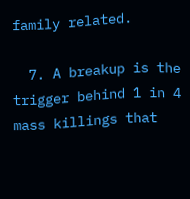family related.

  7. A breakup is the trigger behind 1 in 4 mass killings that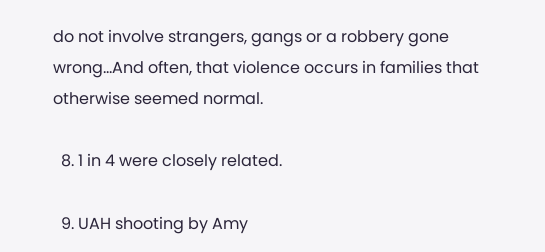do not involve strangers, gangs or a robbery gone wrong…And often, that violence occurs in families that otherwise seemed normal.

  8. 1 in 4 were closely related.

  9. UAH shooting by Amy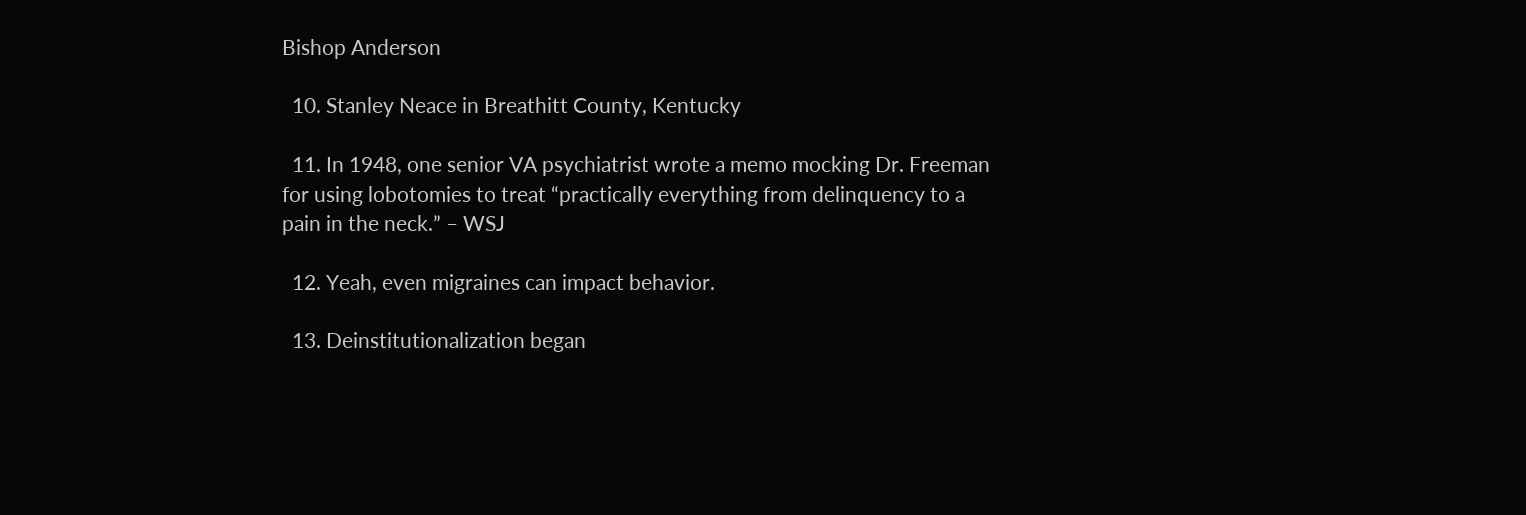Bishop Anderson

  10. Stanley Neace in Breathitt County, Kentucky

  11. In 1948, one senior VA psychiatrist wrote a memo mocking Dr. Freeman for using lobotomies to treat “practically everything from delinquency to a pain in the neck.” – WSJ

  12. Yeah, even migraines can impact behavior.

  13. Deinstitutionalization began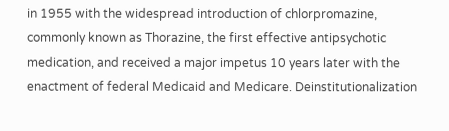in 1955 with the widespread introduction of chlorpromazine, commonly known as Thorazine, the first effective antipsychotic medication, and received a major impetus 10 years later with the enactment of federal Medicaid and Medicare. Deinstitutionalization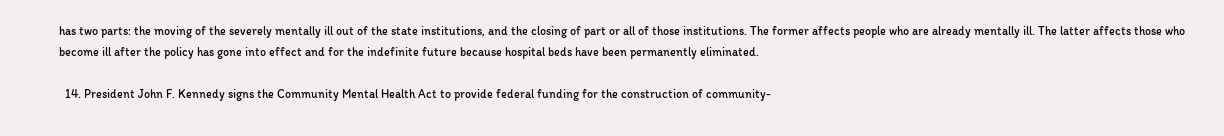has two parts: the moving of the severely mentally ill out of the state institutions, and the closing of part or all of those institutions. The former affects people who are already mentally ill. The latter affects those who become ill after the policy has gone into effect and for the indefinite future because hospital beds have been permanently eliminated.

  14. President John F. Kennedy signs the Community Mental Health Act to provide federal funding for the construction of community-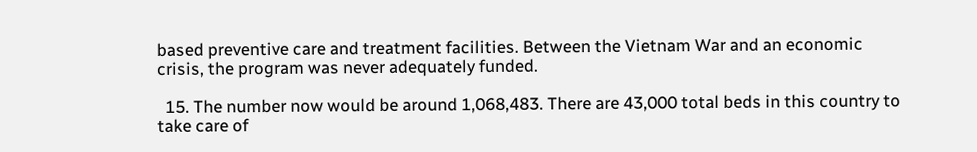based preventive care and treatment facilities. Between the Vietnam War and an economic crisis, the program was never adequately funded.

  15. The number now would be around 1,068,483. There are 43,000 total beds in this country to take care of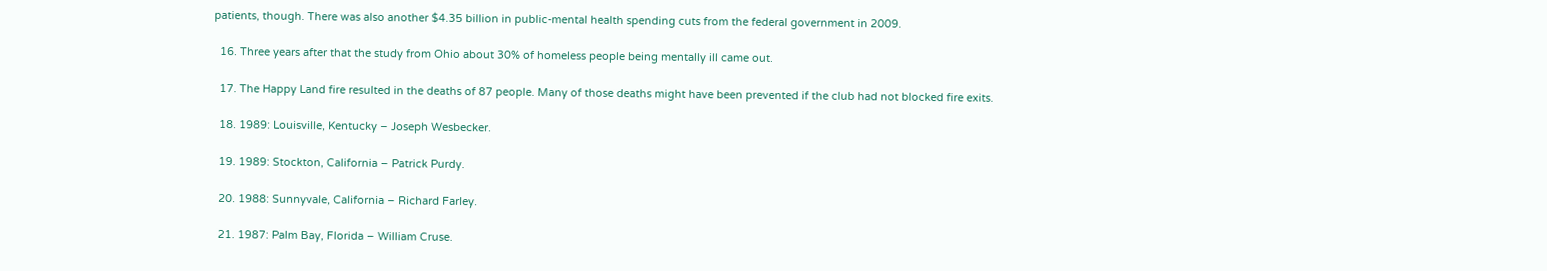patients, though. There was also another $4.35 billion in public-mental health spending cuts from the federal government in 2009.

  16. Three years after that the study from Ohio about 30% of homeless people being mentally ill came out.

  17. The Happy Land fire resulted in the deaths of 87 people. Many of those deaths might have been prevented if the club had not blocked fire exits.

  18. 1989: Louisville, Kentucky – Joseph Wesbecker.

  19. 1989: Stockton, California – Patrick Purdy.

  20. 1988: Sunnyvale, California – Richard Farley.

  21. 1987: Palm Bay, Florida – William Cruse.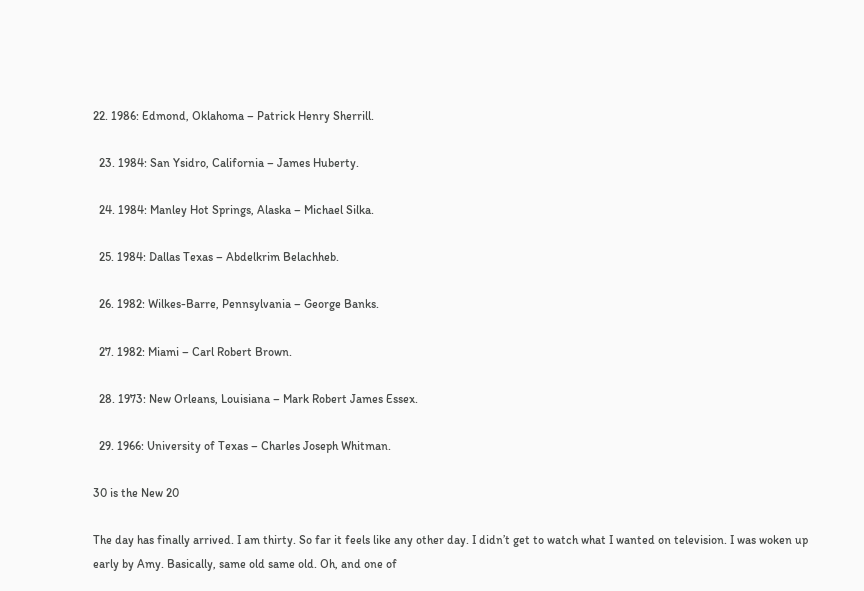22. 1986: Edmond, Oklahoma – Patrick Henry Sherrill.

  23. 1984: San Ysidro, California – James Huberty.

  24. 1984: Manley Hot Springs, Alaska – Michael Silka.

  25. 1984: Dallas Texas – Abdelkrim Belachheb.

  26. 1982: Wilkes-Barre, Pennsylvania – George Banks.

  27. 1982: Miami – Carl Robert Brown.

  28. 1973: New Orleans, Louisiana – Mark Robert James Essex.

  29. 1966: University of Texas – Charles Joseph Whitman.

30 is the New 20

The day has finally arrived. I am thirty. So far it feels like any other day. I didn’t get to watch what I wanted on television. I was woken up early by Amy. Basically, same old same old. Oh, and one of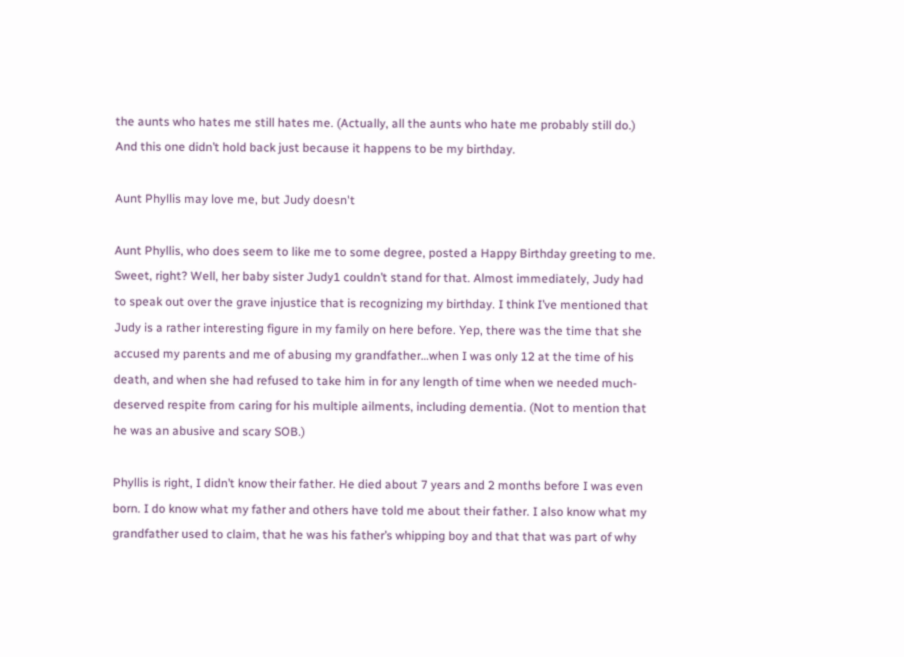the aunts who hates me still hates me. (Actually, all the aunts who hate me probably still do.) And this one didn’t hold back just because it happens to be my birthday.

Aunt Phyllis may love me, but Judy doesn't

Aunt Phyllis, who does seem to like me to some degree, posted a Happy Birthday greeting to me. Sweet, right? Well, her baby sister Judy1 couldn’t stand for that. Almost immediately, Judy had to speak out over the grave injustice that is recognizing my birthday. I think I’ve mentioned that Judy is a rather interesting figure in my family on here before. Yep, there was the time that she accused my parents and me of abusing my grandfather…when I was only 12 at the time of his death, and when she had refused to take him in for any length of time when we needed much-deserved respite from caring for his multiple ailments, including dementia. (Not to mention that he was an abusive and scary SOB.)

Phyllis is right, I didn’t know their father. He died about 7 years and 2 months before I was even born. I do know what my father and others have told me about their father. I also know what my grandfather used to claim, that he was his father’s whipping boy and that that was part of why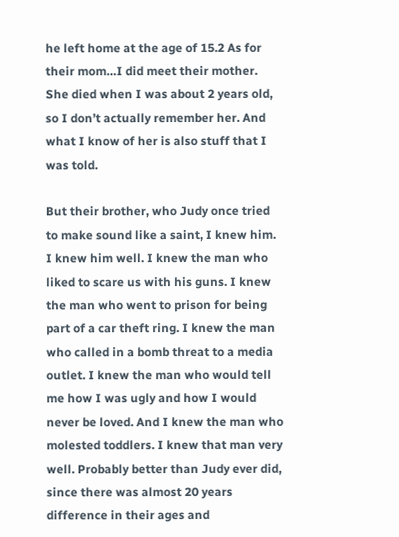he left home at the age of 15.2 As for their mom…I did meet their mother. She died when I was about 2 years old, so I don’t actually remember her. And what I know of her is also stuff that I was told.

But their brother, who Judy once tried to make sound like a saint, I knew him. I knew him well. I knew the man who liked to scare us with his guns. I knew the man who went to prison for being part of a car theft ring. I knew the man who called in a bomb threat to a media outlet. I knew the man who would tell me how I was ugly and how I would never be loved. And I knew the man who molested toddlers. I knew that man very well. Probably better than Judy ever did, since there was almost 20 years difference in their ages and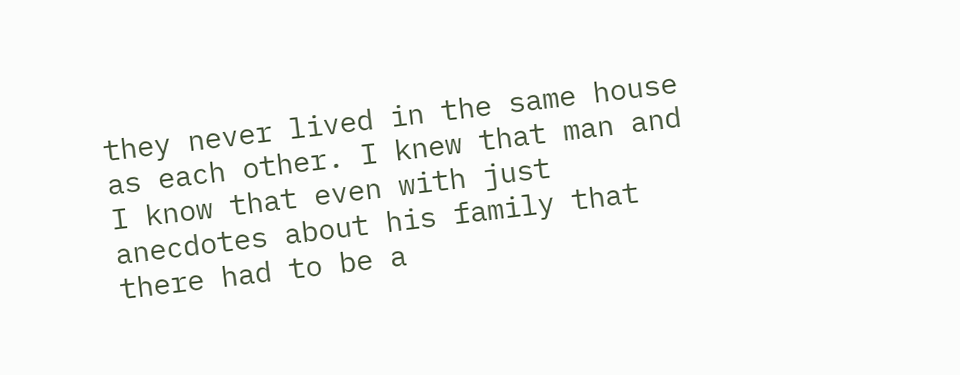they never lived in the same house as each other. I knew that man and I know that even with just anecdotes about his family that there had to be a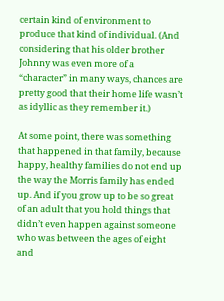certain kind of environment to produce that kind of individual. (And considering that his older brother Johnny was even more of a “character” in many ways, chances are pretty good that their home life wasn’t as idyllic as they remember it.)

At some point, there was something that happened in that family, because happy, healthy families do not end up the way the Morris family has ended up. And if you grow up to be so great of an adult that you hold things that didn’t even happen against someone who was between the ages of eight and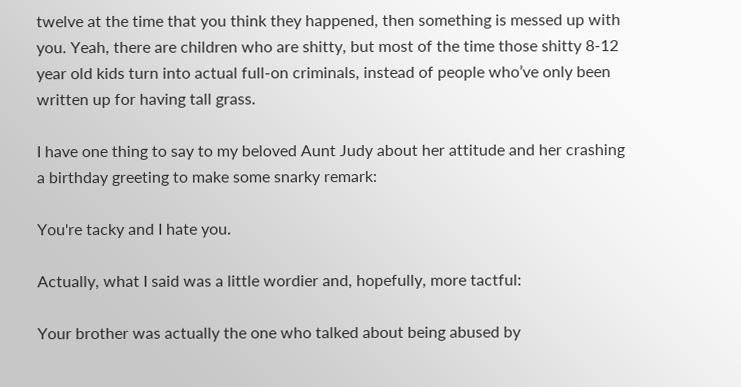twelve at the time that you think they happened, then something is messed up with you. Yeah, there are children who are shitty, but most of the time those shitty 8-12 year old kids turn into actual full-on criminals, instead of people who’ve only been written up for having tall grass.

I have one thing to say to my beloved Aunt Judy about her attitude and her crashing a birthday greeting to make some snarky remark:

You're tacky and I hate you.

Actually, what I said was a little wordier and, hopefully, more tactful:

Your brother was actually the one who talked about being abused by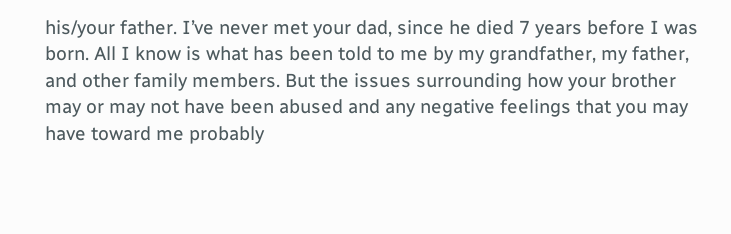his/your father. I’ve never met your dad, since he died 7 years before I was born. All I know is what has been told to me by my grandfather, my father, and other family members. But the issues surrounding how your brother may or may not have been abused and any negative feelings that you may have toward me probably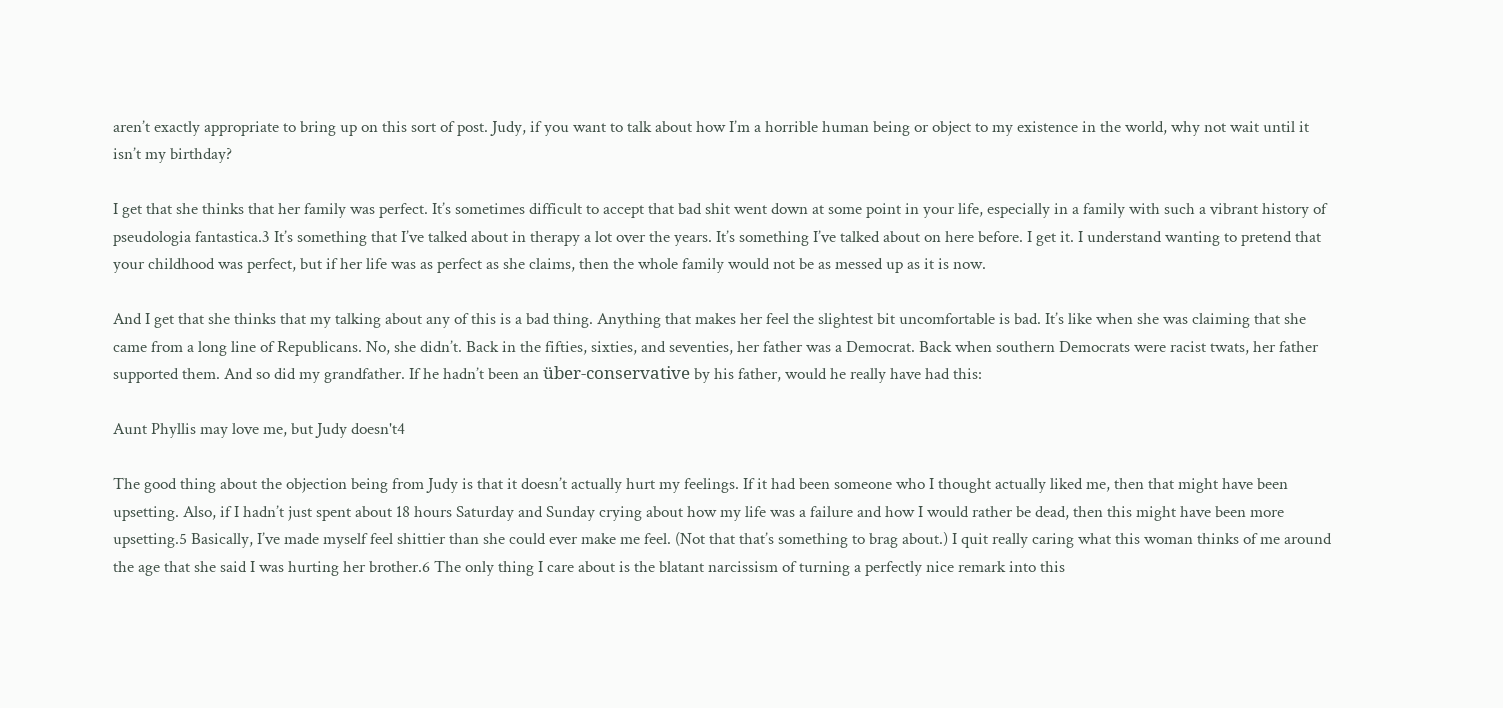aren’t exactly appropriate to bring up on this sort of post. Judy, if you want to talk about how I’m a horrible human being or object to my existence in the world, why not wait until it isn’t my birthday?

I get that she thinks that her family was perfect. It’s sometimes difficult to accept that bad shit went down at some point in your life, especially in a family with such a vibrant history of pseudologia fantastica.3 It’s something that I’ve talked about in therapy a lot over the years. It’s something I’ve talked about on here before. I get it. I understand wanting to pretend that your childhood was perfect, but if her life was as perfect as she claims, then the whole family would not be as messed up as it is now.

And I get that she thinks that my talking about any of this is a bad thing. Anything that makes her feel the slightest bit uncomfortable is bad. It’s like when she was claiming that she came from a long line of Republicans. No, she didn’t. Back in the fifties, sixties, and seventies, her father was a Democrat. Back when southern Democrats were racist twats, her father supported them. And so did my grandfather. If he hadn’t been an über-conservative by his father, would he really have had this:

Aunt Phyllis may love me, but Judy doesn't4

The good thing about the objection being from Judy is that it doesn’t actually hurt my feelings. If it had been someone who I thought actually liked me, then that might have been upsetting. Also, if I hadn’t just spent about 18 hours Saturday and Sunday crying about how my life was a failure and how I would rather be dead, then this might have been more upsetting.5 Basically, I’ve made myself feel shittier than she could ever make me feel. (Not that that’s something to brag about.) I quit really caring what this woman thinks of me around the age that she said I was hurting her brother.6 The only thing I care about is the blatant narcissism of turning a perfectly nice remark into this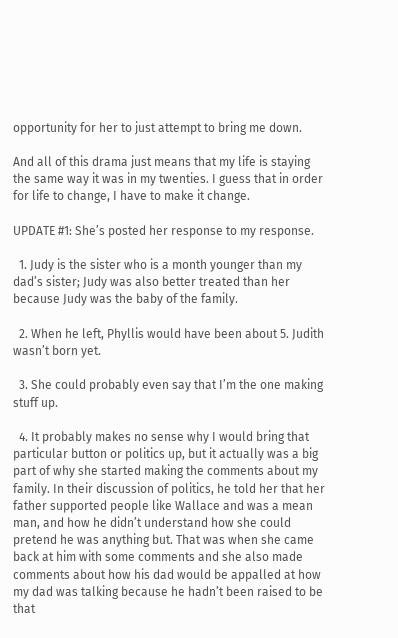opportunity for her to just attempt to bring me down.

And all of this drama just means that my life is staying the same way it was in my twenties. I guess that in order for life to change, I have to make it change.

UPDATE #1: She’s posted her response to my response.

  1. Judy is the sister who is a month younger than my dad’s sister; Judy was also better treated than her because Judy was the baby of the family.

  2. When he left, Phyllis would have been about 5. Judith wasn’t born yet.

  3. She could probably even say that I’m the one making stuff up.

  4. It probably makes no sense why I would bring that particular button or politics up, but it actually was a big part of why she started making the comments about my family. In their discussion of politics, he told her that her father supported people like Wallace and was a mean man, and how he didn’t understand how she could pretend he was anything but. That was when she came back at him with some comments and she also made comments about how his dad would be appalled at how my dad was talking because he hadn’t been raised to be that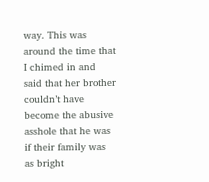way. This was around the time that I chimed in and said that her brother couldn’t have become the abusive asshole that he was if their family was as bright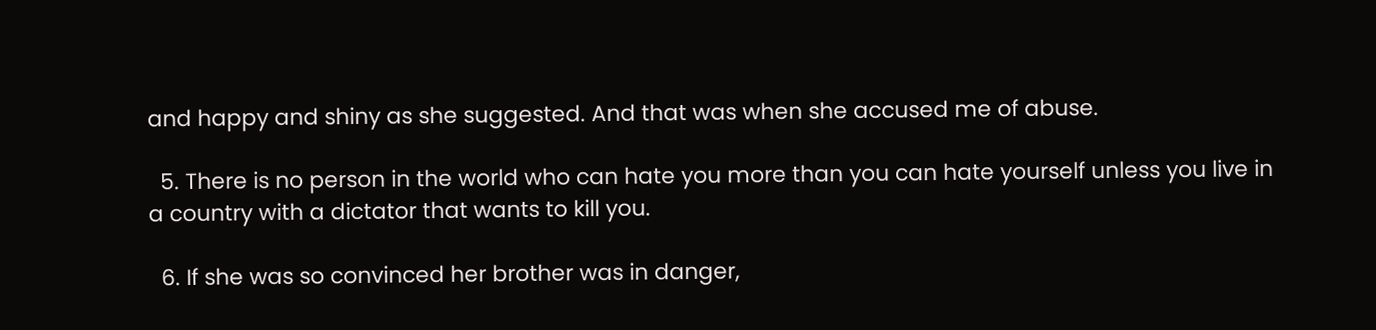and happy and shiny as she suggested. And that was when she accused me of abuse.

  5. There is no person in the world who can hate you more than you can hate yourself unless you live in a country with a dictator that wants to kill you.

  6. If she was so convinced her brother was in danger,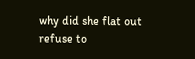why did she flat out refuse to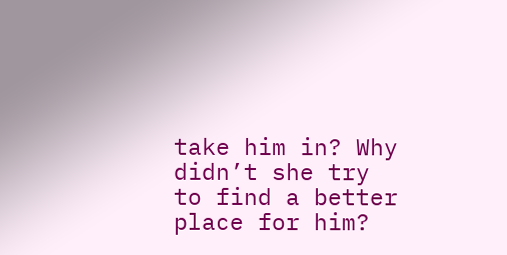take him in? Why didn’t she try to find a better place for him?